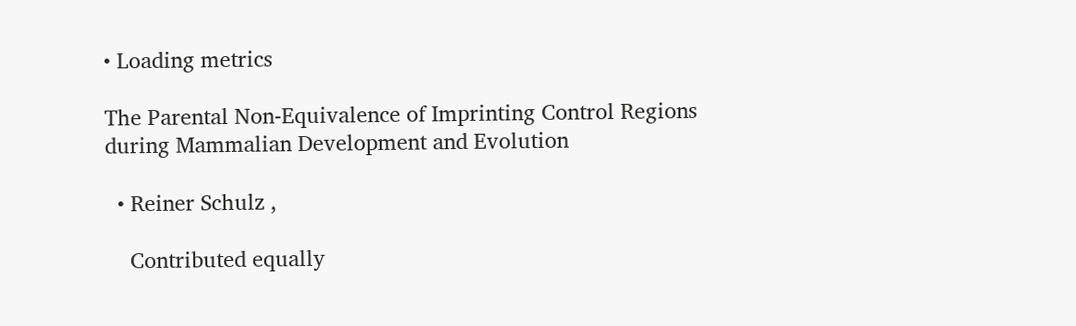• Loading metrics

The Parental Non-Equivalence of Imprinting Control Regions during Mammalian Development and Evolution

  • Reiner Schulz ,

    Contributed equally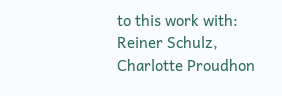to this work with: Reiner Schulz, Charlotte Proudhon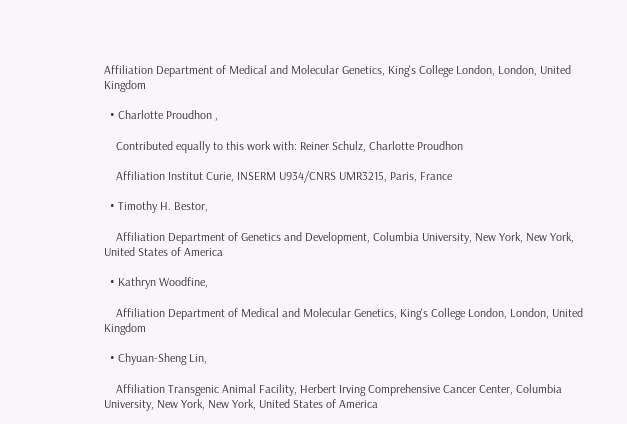Affiliation Department of Medical and Molecular Genetics, King's College London, London, United Kingdom

  • Charlotte Proudhon ,

    Contributed equally to this work with: Reiner Schulz, Charlotte Proudhon

    Affiliation Institut Curie, INSERM U934/CNRS UMR3215, Paris, France

  • Timothy H. Bestor,

    Affiliation Department of Genetics and Development, Columbia University, New York, New York, United States of America

  • Kathryn Woodfine,

    Affiliation Department of Medical and Molecular Genetics, King's College London, London, United Kingdom

  • Chyuan-Sheng Lin,

    Affiliation Transgenic Animal Facility, Herbert Irving Comprehensive Cancer Center, Columbia University, New York, New York, United States of America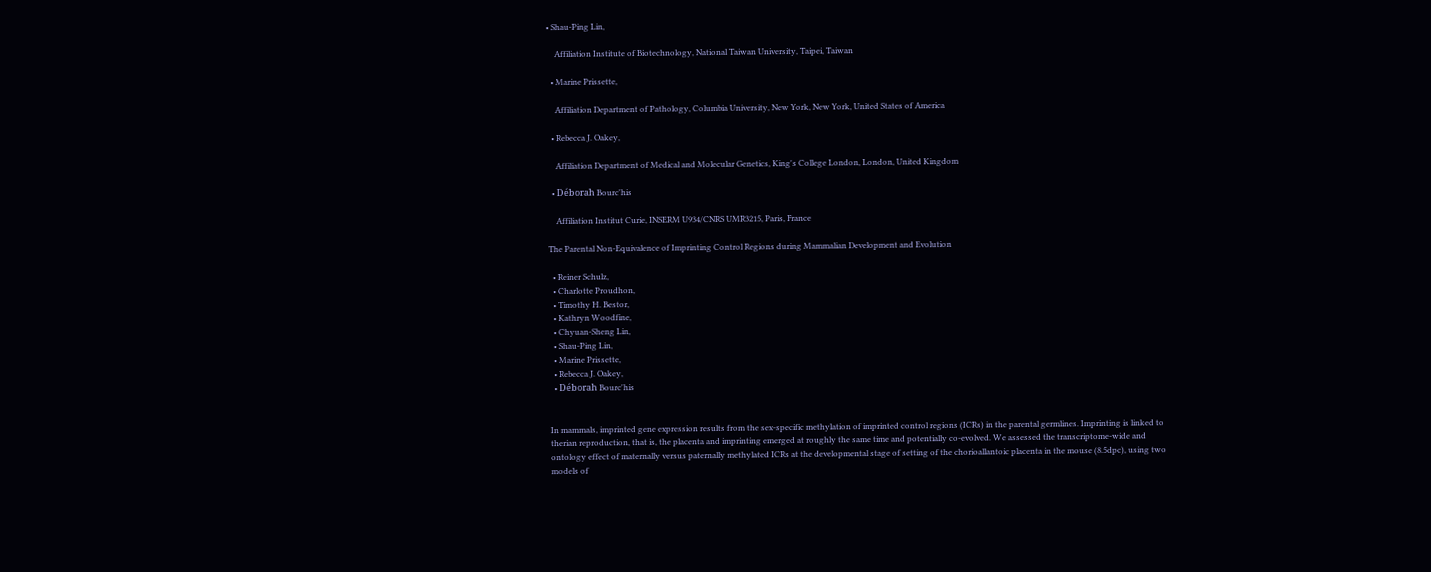• Shau-Ping Lin,

    Affiliation Institute of Biotechnology, National Taiwan University, Taipei, Taiwan

  • Marine Prissette,

    Affiliation Department of Pathology, Columbia University, New York, New York, United States of America

  • Rebecca J. Oakey,

    Affiliation Department of Medical and Molecular Genetics, King's College London, London, United Kingdom

  • Déborah Bourc'his

    Affiliation Institut Curie, INSERM U934/CNRS UMR3215, Paris, France

The Parental Non-Equivalence of Imprinting Control Regions during Mammalian Development and Evolution

  • Reiner Schulz,
  • Charlotte Proudhon,
  • Timothy H. Bestor,
  • Kathryn Woodfine,
  • Chyuan-Sheng Lin,
  • Shau-Ping Lin,
  • Marine Prissette,
  • Rebecca J. Oakey,
  • Déborah Bourc'his


In mammals, imprinted gene expression results from the sex-specific methylation of imprinted control regions (ICRs) in the parental germlines. Imprinting is linked to therian reproduction, that is, the placenta and imprinting emerged at roughly the same time and potentially co-evolved. We assessed the transcriptome-wide and ontology effect of maternally versus paternally methylated ICRs at the developmental stage of setting of the chorioallantoic placenta in the mouse (8.5dpc), using two models of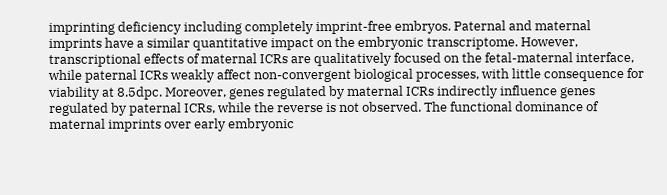imprinting deficiency including completely imprint-free embryos. Paternal and maternal imprints have a similar quantitative impact on the embryonic transcriptome. However, transcriptional effects of maternal ICRs are qualitatively focused on the fetal-maternal interface, while paternal ICRs weakly affect non-convergent biological processes, with little consequence for viability at 8.5dpc. Moreover, genes regulated by maternal ICRs indirectly influence genes regulated by paternal ICRs, while the reverse is not observed. The functional dominance of maternal imprints over early embryonic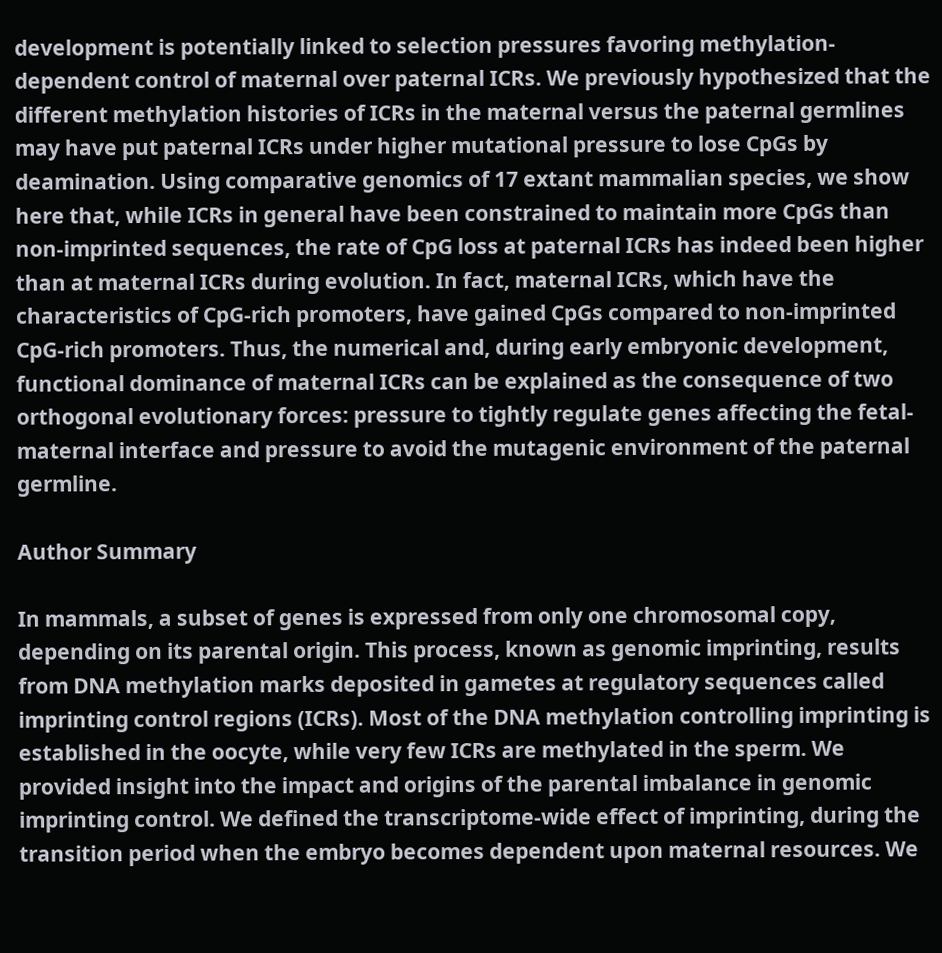development is potentially linked to selection pressures favoring methylation-dependent control of maternal over paternal ICRs. We previously hypothesized that the different methylation histories of ICRs in the maternal versus the paternal germlines may have put paternal ICRs under higher mutational pressure to lose CpGs by deamination. Using comparative genomics of 17 extant mammalian species, we show here that, while ICRs in general have been constrained to maintain more CpGs than non-imprinted sequences, the rate of CpG loss at paternal ICRs has indeed been higher than at maternal ICRs during evolution. In fact, maternal ICRs, which have the characteristics of CpG-rich promoters, have gained CpGs compared to non-imprinted CpG-rich promoters. Thus, the numerical and, during early embryonic development, functional dominance of maternal ICRs can be explained as the consequence of two orthogonal evolutionary forces: pressure to tightly regulate genes affecting the fetal-maternal interface and pressure to avoid the mutagenic environment of the paternal germline.

Author Summary

In mammals, a subset of genes is expressed from only one chromosomal copy, depending on its parental origin. This process, known as genomic imprinting, results from DNA methylation marks deposited in gametes at regulatory sequences called imprinting control regions (ICRs). Most of the DNA methylation controlling imprinting is established in the oocyte, while very few ICRs are methylated in the sperm. We provided insight into the impact and origins of the parental imbalance in genomic imprinting control. We defined the transcriptome-wide effect of imprinting, during the transition period when the embryo becomes dependent upon maternal resources. We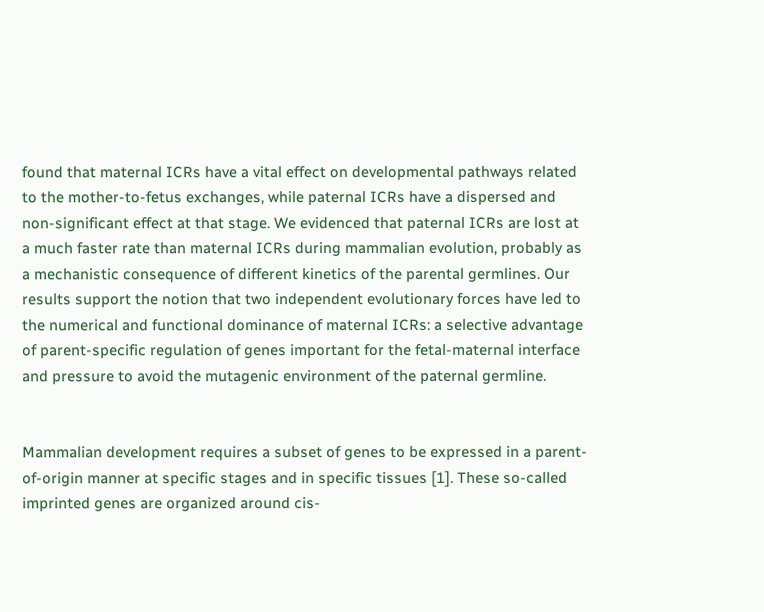found that maternal ICRs have a vital effect on developmental pathways related to the mother-to-fetus exchanges, while paternal ICRs have a dispersed and non-significant effect at that stage. We evidenced that paternal ICRs are lost at a much faster rate than maternal ICRs during mammalian evolution, probably as a mechanistic consequence of different kinetics of the parental germlines. Our results support the notion that two independent evolutionary forces have led to the numerical and functional dominance of maternal ICRs: a selective advantage of parent-specific regulation of genes important for the fetal-maternal interface and pressure to avoid the mutagenic environment of the paternal germline.


Mammalian development requires a subset of genes to be expressed in a parent-of-origin manner at specific stages and in specific tissues [1]. These so-called imprinted genes are organized around cis-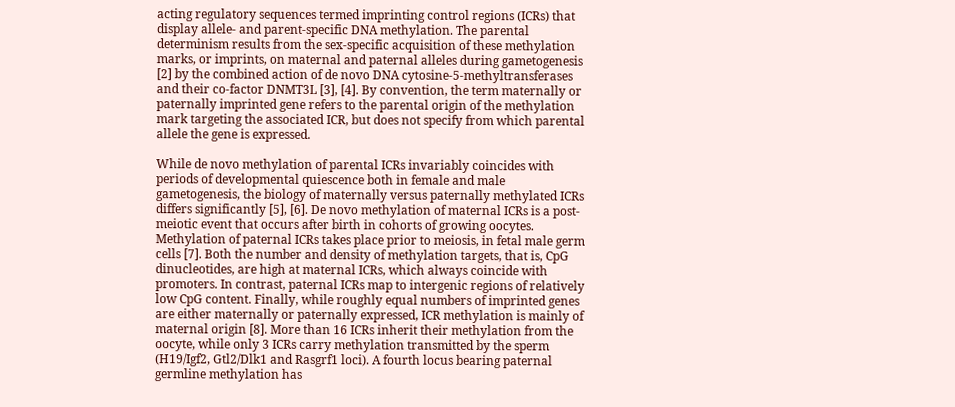acting regulatory sequences termed imprinting control regions (ICRs) that display allele- and parent-specific DNA methylation. The parental determinism results from the sex-specific acquisition of these methylation marks, or imprints, on maternal and paternal alleles during gametogenesis [2] by the combined action of de novo DNA cytosine-5-methyltransferases and their co-factor DNMT3L [3], [4]. By convention, the term maternally or paternally imprinted gene refers to the parental origin of the methylation mark targeting the associated ICR, but does not specify from which parental allele the gene is expressed.

While de novo methylation of parental ICRs invariably coincides with periods of developmental quiescence both in female and male gametogenesis, the biology of maternally versus paternally methylated ICRs differs significantly [5], [6]. De novo methylation of maternal ICRs is a post-meiotic event that occurs after birth in cohorts of growing oocytes. Methylation of paternal ICRs takes place prior to meiosis, in fetal male germ cells [7]. Both the number and density of methylation targets, that is, CpG dinucleotides, are high at maternal ICRs, which always coincide with promoters. In contrast, paternal ICRs map to intergenic regions of relatively low CpG content. Finally, while roughly equal numbers of imprinted genes are either maternally or paternally expressed, ICR methylation is mainly of maternal origin [8]. More than 16 ICRs inherit their methylation from the oocyte, while only 3 ICRs carry methylation transmitted by the sperm (H19/Igf2, Gtl2/Dlk1 and Rasgrf1 loci). A fourth locus bearing paternal germline methylation has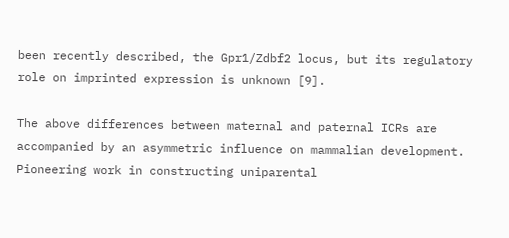been recently described, the Gpr1/Zdbf2 locus, but its regulatory role on imprinted expression is unknown [9].

The above differences between maternal and paternal ICRs are accompanied by an asymmetric influence on mammalian development. Pioneering work in constructing uniparental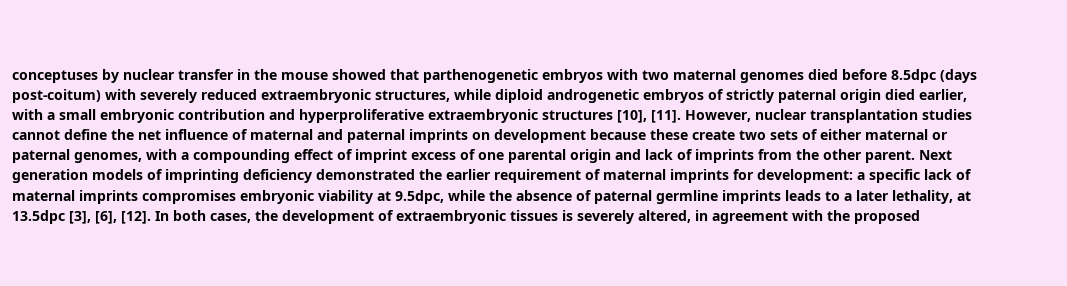conceptuses by nuclear transfer in the mouse showed that parthenogenetic embryos with two maternal genomes died before 8.5dpc (days post-coitum) with severely reduced extraembryonic structures, while diploid androgenetic embryos of strictly paternal origin died earlier, with a small embryonic contribution and hyperproliferative extraembryonic structures [10], [11]. However, nuclear transplantation studies cannot define the net influence of maternal and paternal imprints on development because these create two sets of either maternal or paternal genomes, with a compounding effect of imprint excess of one parental origin and lack of imprints from the other parent. Next generation models of imprinting deficiency demonstrated the earlier requirement of maternal imprints for development: a specific lack of maternal imprints compromises embryonic viability at 9.5dpc, while the absence of paternal germline imprints leads to a later lethality, at 13.5dpc [3], [6], [12]. In both cases, the development of extraembryonic tissues is severely altered, in agreement with the proposed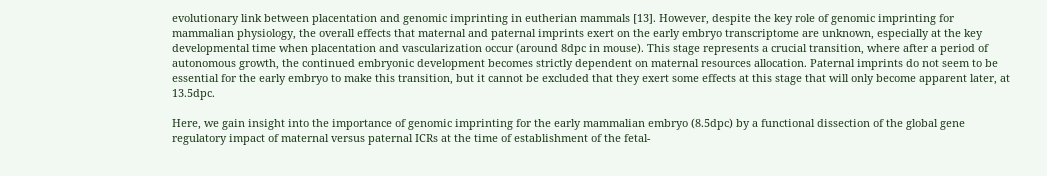evolutionary link between placentation and genomic imprinting in eutherian mammals [13]. However, despite the key role of genomic imprinting for mammalian physiology, the overall effects that maternal and paternal imprints exert on the early embryo transcriptome are unknown, especially at the key developmental time when placentation and vascularization occur (around 8dpc in mouse). This stage represents a crucial transition, where after a period of autonomous growth, the continued embryonic development becomes strictly dependent on maternal resources allocation. Paternal imprints do not seem to be essential for the early embryo to make this transition, but it cannot be excluded that they exert some effects at this stage that will only become apparent later, at 13.5dpc.

Here, we gain insight into the importance of genomic imprinting for the early mammalian embryo (8.5dpc) by a functional dissection of the global gene regulatory impact of maternal versus paternal ICRs at the time of establishment of the fetal-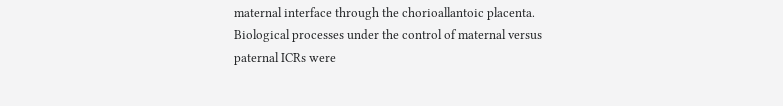maternal interface through the chorioallantoic placenta. Biological processes under the control of maternal versus paternal ICRs were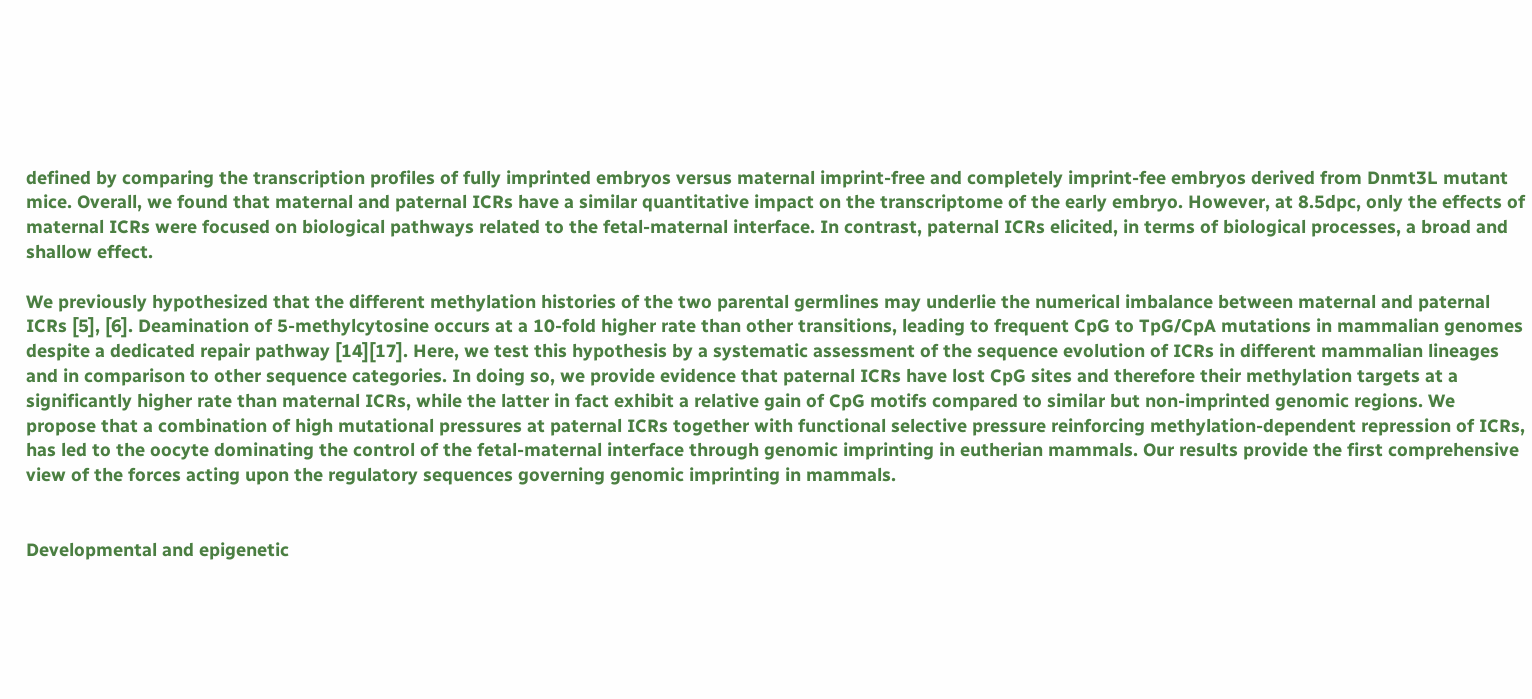defined by comparing the transcription profiles of fully imprinted embryos versus maternal imprint-free and completely imprint-fee embryos derived from Dnmt3L mutant mice. Overall, we found that maternal and paternal ICRs have a similar quantitative impact on the transcriptome of the early embryo. However, at 8.5dpc, only the effects of maternal ICRs were focused on biological pathways related to the fetal-maternal interface. In contrast, paternal ICRs elicited, in terms of biological processes, a broad and shallow effect.

We previously hypothesized that the different methylation histories of the two parental germlines may underlie the numerical imbalance between maternal and paternal ICRs [5], [6]. Deamination of 5-methylcytosine occurs at a 10-fold higher rate than other transitions, leading to frequent CpG to TpG/CpA mutations in mammalian genomes despite a dedicated repair pathway [14][17]. Here, we test this hypothesis by a systematic assessment of the sequence evolution of ICRs in different mammalian lineages and in comparison to other sequence categories. In doing so, we provide evidence that paternal ICRs have lost CpG sites and therefore their methylation targets at a significantly higher rate than maternal ICRs, while the latter in fact exhibit a relative gain of CpG motifs compared to similar but non-imprinted genomic regions. We propose that a combination of high mutational pressures at paternal ICRs together with functional selective pressure reinforcing methylation-dependent repression of ICRs, has led to the oocyte dominating the control of the fetal-maternal interface through genomic imprinting in eutherian mammals. Our results provide the first comprehensive view of the forces acting upon the regulatory sequences governing genomic imprinting in mammals.


Developmental and epigenetic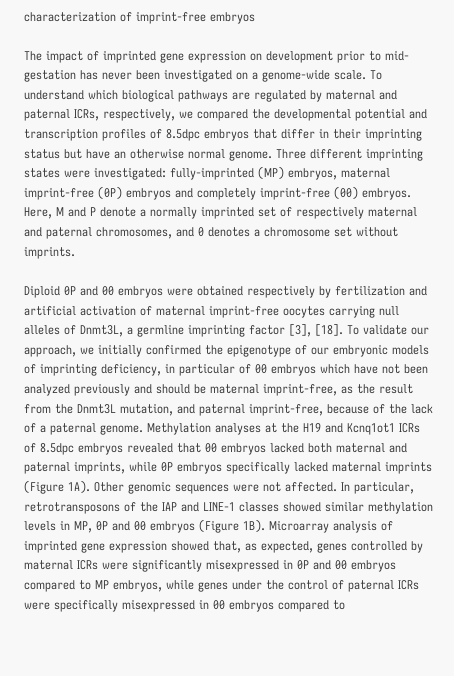characterization of imprint-free embryos

The impact of imprinted gene expression on development prior to mid-gestation has never been investigated on a genome-wide scale. To understand which biological pathways are regulated by maternal and paternal ICRs, respectively, we compared the developmental potential and transcription profiles of 8.5dpc embryos that differ in their imprinting status but have an otherwise normal genome. Three different imprinting states were investigated: fully-imprinted (MP) embryos, maternal imprint-free (0P) embryos and completely imprint-free (00) embryos. Here, M and P denote a normally imprinted set of respectively maternal and paternal chromosomes, and 0 denotes a chromosome set without imprints.

Diploid 0P and 00 embryos were obtained respectively by fertilization and artificial activation of maternal imprint-free oocytes carrying null alleles of Dnmt3L, a germline imprinting factor [3], [18]. To validate our approach, we initially confirmed the epigenotype of our embryonic models of imprinting deficiency, in particular of 00 embryos which have not been analyzed previously and should be maternal imprint-free, as the result from the Dnmt3L mutation, and paternal imprint-free, because of the lack of a paternal genome. Methylation analyses at the H19 and Kcnq1ot1 ICRs of 8.5dpc embryos revealed that 00 embryos lacked both maternal and paternal imprints, while 0P embryos specifically lacked maternal imprints (Figure 1A). Other genomic sequences were not affected. In particular, retrotransposons of the IAP and LINE-1 classes showed similar methylation levels in MP, 0P and 00 embryos (Figure 1B). Microarray analysis of imprinted gene expression showed that, as expected, genes controlled by maternal ICRs were significantly misexpressed in 0P and 00 embryos compared to MP embryos, while genes under the control of paternal ICRs were specifically misexpressed in 00 embryos compared to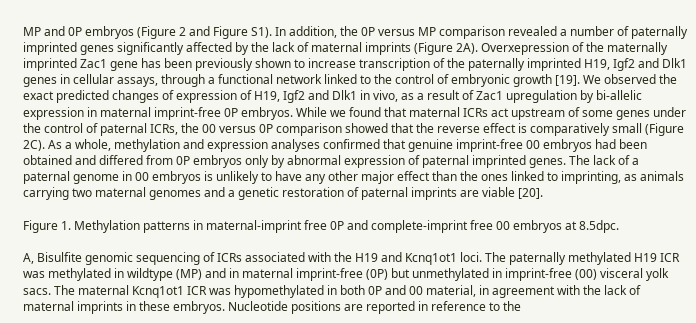MP and 0P embryos (Figure 2 and Figure S1). In addition, the 0P versus MP comparison revealed a number of paternally imprinted genes significantly affected by the lack of maternal imprints (Figure 2A). Overxepression of the maternally imprinted Zac1 gene has been previously shown to increase transcription of the paternally imprinted H19, Igf2 and Dlk1 genes in cellular assays, through a functional network linked to the control of embryonic growth [19]. We observed the exact predicted changes of expression of H19, Igf2 and Dlk1 in vivo, as a result of Zac1 upregulation by bi-allelic expression in maternal imprint-free 0P embryos. While we found that maternal ICRs act upstream of some genes under the control of paternal ICRs, the 00 versus 0P comparison showed that the reverse effect is comparatively small (Figure 2C). As a whole, methylation and expression analyses confirmed that genuine imprint-free 00 embryos had been obtained and differed from 0P embryos only by abnormal expression of paternal imprinted genes. The lack of a paternal genome in 00 embryos is unlikely to have any other major effect than the ones linked to imprinting, as animals carrying two maternal genomes and a genetic restoration of paternal imprints are viable [20].

Figure 1. Methylation patterns in maternal-imprint free 0P and complete-imprint free 00 embryos at 8.5dpc.

A, Bisulfite genomic sequencing of ICRs associated with the H19 and Kcnq1ot1 loci. The paternally methylated H19 ICR was methylated in wildtype (MP) and in maternal imprint-free (0P) but unmethylated in imprint-free (00) visceral yolk sacs. The maternal Kcnq1ot1 ICR was hypomethylated in both 0P and 00 material, in agreement with the lack of maternal imprints in these embryos. Nucleotide positions are reported in reference to the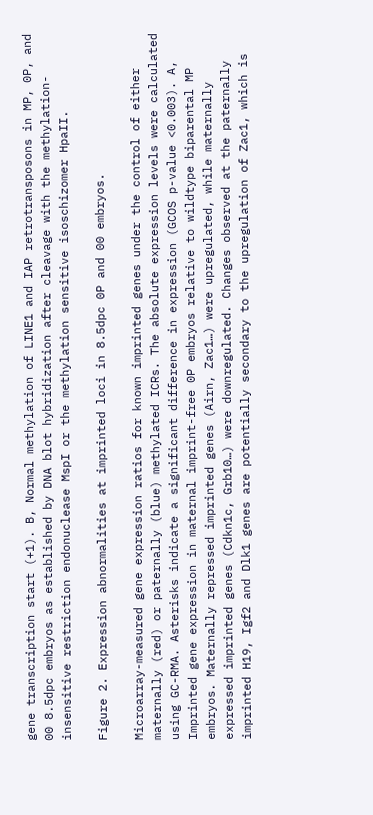gene transcription start (+1). B, Normal methylation of LINE1 and IAP retrotransposons in MP, 0P, and 00 8.5dpc embryos as established by DNA blot hybridization after cleavage with the methylation-insensitive restriction endonuclease MspI or the methylation sensitive isoschizomer HpaII.

Figure 2. Expression abnormalities at imprinted loci in 8.5dpc 0P and 00 embryos.

Microarray-measured gene expression ratios for known imprinted genes under the control of either maternally (red) or paternally (blue) methylated ICRs. The absolute expression levels were calculated using GC-RMA. Asterisks indicate a significant difference in expression (GCOS p-value <0.003). A, Imprinted gene expression in maternal imprint-free 0P embryos relative to wildtype biparental MP embryos. Maternally repressed imprinted genes (Airn, Zac1…) were upregulated, while maternally expressed imprinted genes (Cdkn1c, Grb10…) were downregulated. Changes observed at the paternally imprinted H19, Igf2 and Dlk1 genes are potentially secondary to the upregulation of Zac1, which is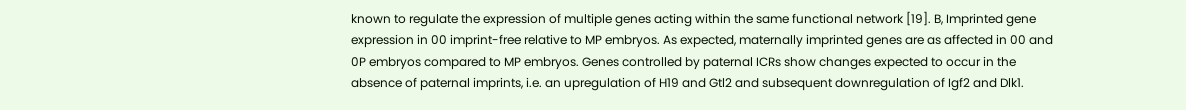known to regulate the expression of multiple genes acting within the same functional network [19]. B, Imprinted gene expression in 00 imprint-free relative to MP embryos. As expected, maternally imprinted genes are as affected in 00 and 0P embryos compared to MP embryos. Genes controlled by paternal ICRs show changes expected to occur in the absence of paternal imprints, i.e. an upregulation of H19 and Gtl2 and subsequent downregulation of Igf2 and Dlk1.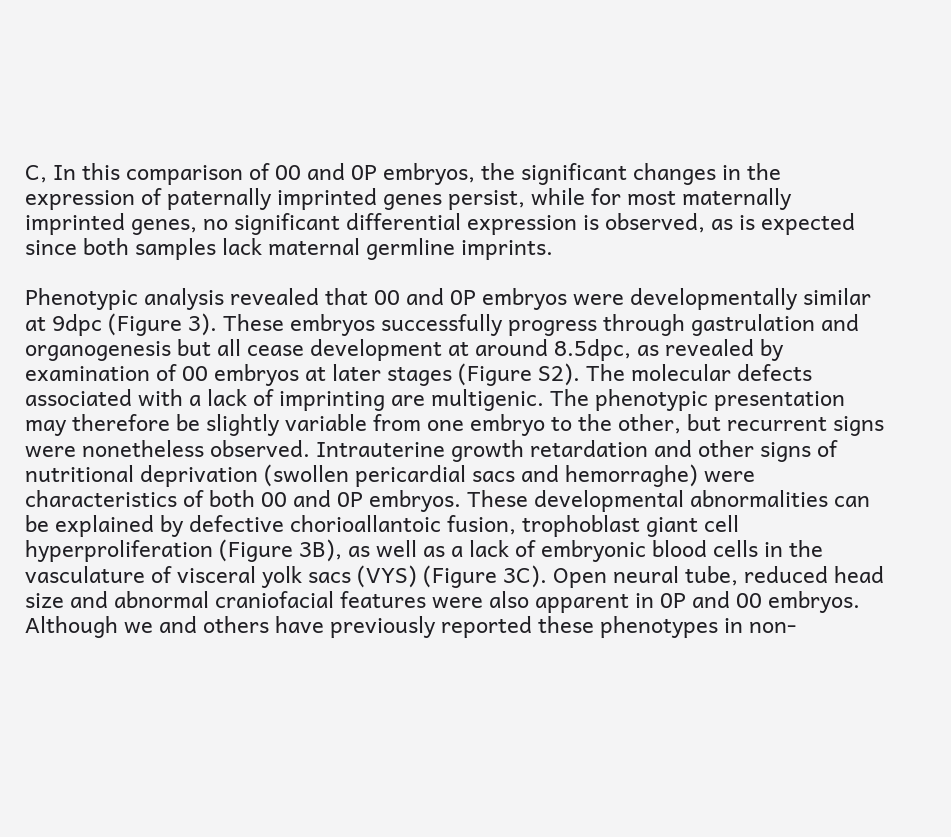C, In this comparison of 00 and 0P embryos, the significant changes in the expression of paternally imprinted genes persist, while for most maternally imprinted genes, no significant differential expression is observed, as is expected since both samples lack maternal germline imprints.

Phenotypic analysis revealed that 00 and 0P embryos were developmentally similar at 9dpc (Figure 3). These embryos successfully progress through gastrulation and organogenesis but all cease development at around 8.5dpc, as revealed by examination of 00 embryos at later stages (Figure S2). The molecular defects associated with a lack of imprinting are multigenic. The phenotypic presentation may therefore be slightly variable from one embryo to the other, but recurrent signs were nonetheless observed. Intrauterine growth retardation and other signs of nutritional deprivation (swollen pericardial sacs and hemorraghe) were characteristics of both 00 and 0P embryos. These developmental abnormalities can be explained by defective chorioallantoic fusion, trophoblast giant cell hyperproliferation (Figure 3B), as well as a lack of embryonic blood cells in the vasculature of visceral yolk sacs (VYS) (Figure 3C). Open neural tube, reduced head size and abnormal craniofacial features were also apparent in 0P and 00 embryos. Although we and others have previously reported these phenotypes in non-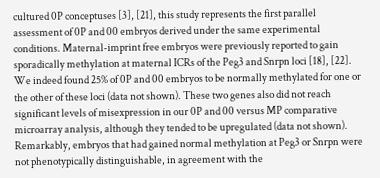cultured 0P conceptuses [3], [21], this study represents the first parallel assessment of 0P and 00 embryos derived under the same experimental conditions. Maternal-imprint free embryos were previously reported to gain sporadically methylation at maternal ICRs of the Peg3 and Snrpn loci [18], [22]. We indeed found 25% of 0P and 00 embryos to be normally methylated for one or the other of these loci (data not shown). These two genes also did not reach significant levels of misexpression in our 0P and 00 versus MP comparative microarray analysis, although they tended to be upregulated (data not shown). Remarkably, embryos that had gained normal methylation at Peg3 or Snrpn were not phenotypically distinguishable, in agreement with the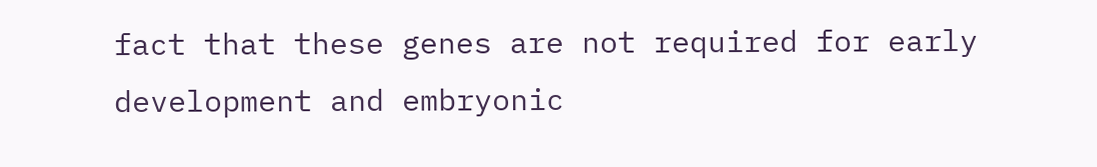fact that these genes are not required for early development and embryonic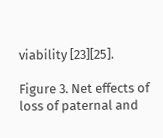viability [23][25].

Figure 3. Net effects of loss of paternal and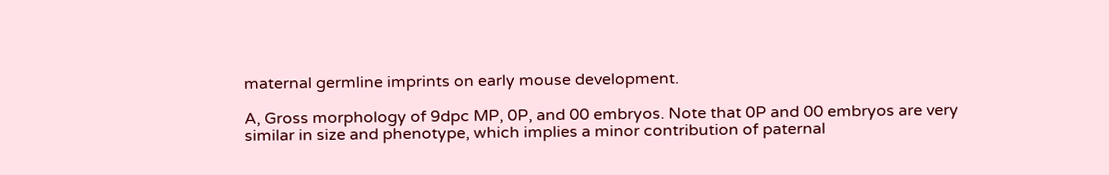maternal germline imprints on early mouse development.

A, Gross morphology of 9dpc MP, 0P, and 00 embryos. Note that 0P and 00 embryos are very similar in size and phenotype, which implies a minor contribution of paternal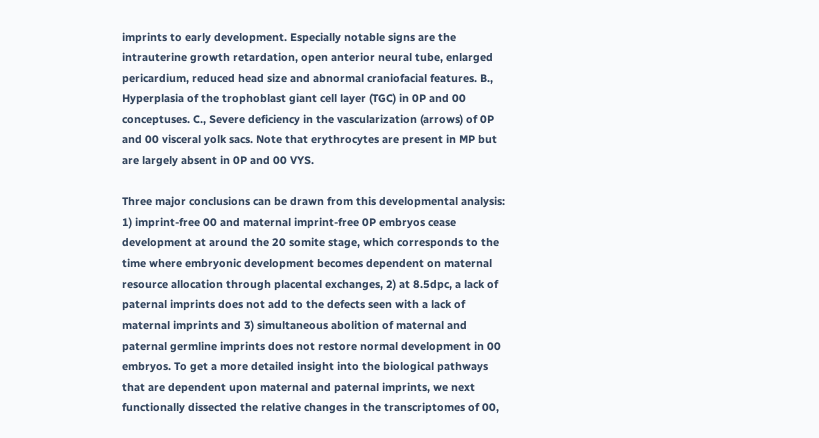imprints to early development. Especially notable signs are the intrauterine growth retardation, open anterior neural tube, enlarged pericardium, reduced head size and abnormal craniofacial features. B., Hyperplasia of the trophoblast giant cell layer (TGC) in 0P and 00 conceptuses. C., Severe deficiency in the vascularization (arrows) of 0P and 00 visceral yolk sacs. Note that erythrocytes are present in MP but are largely absent in 0P and 00 VYS.

Three major conclusions can be drawn from this developmental analysis: 1) imprint-free 00 and maternal imprint-free 0P embryos cease development at around the 20 somite stage, which corresponds to the time where embryonic development becomes dependent on maternal resource allocation through placental exchanges, 2) at 8.5dpc, a lack of paternal imprints does not add to the defects seen with a lack of maternal imprints and 3) simultaneous abolition of maternal and paternal germline imprints does not restore normal development in 00 embryos. To get a more detailed insight into the biological pathways that are dependent upon maternal and paternal imprints, we next functionally dissected the relative changes in the transcriptomes of 00,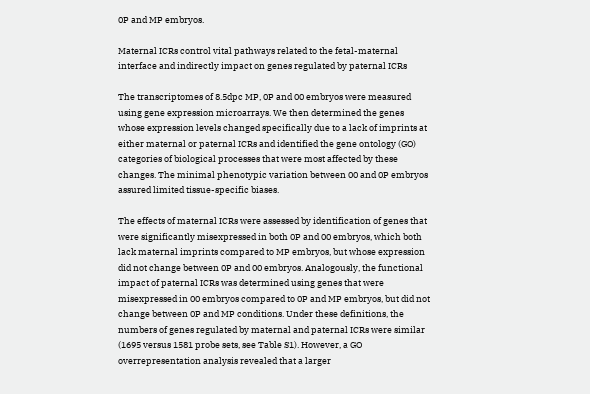0P and MP embryos.

Maternal ICRs control vital pathways related to the fetal-maternal interface and indirectly impact on genes regulated by paternal ICRs

The transcriptomes of 8.5dpc MP, 0P and 00 embryos were measured using gene expression microarrays. We then determined the genes whose expression levels changed specifically due to a lack of imprints at either maternal or paternal ICRs and identified the gene ontology (GO) categories of biological processes that were most affected by these changes. The minimal phenotypic variation between 00 and 0P embryos assured limited tissue-specific biases.

The effects of maternal ICRs were assessed by identification of genes that were significantly misexpressed in both 0P and 00 embryos, which both lack maternal imprints compared to MP embryos, but whose expression did not change between 0P and 00 embryos. Analogously, the functional impact of paternal ICRs was determined using genes that were misexpressed in 00 embryos compared to 0P and MP embryos, but did not change between 0P and MP conditions. Under these definitions, the numbers of genes regulated by maternal and paternal ICRs were similar (1695 versus 1581 probe sets, see Table S1). However, a GO overrepresentation analysis revealed that a larger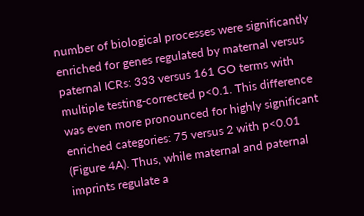number of biological processes were significantly enriched for genes regulated by maternal versus paternal ICRs: 333 versus 161 GO terms with multiple testing-corrected p<0.1. This difference was even more pronounced for highly significant enriched categories: 75 versus 2 with p<0.01 (Figure 4A). Thus, while maternal and paternal imprints regulate a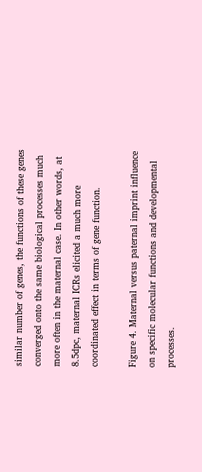similar number of genes, the functions of these genes converged onto the same biological processes much more often in the maternal case. In other words, at 8.5dpc, maternal ICRs elicited a much more coordinated effect in terms of gene function.

Figure 4. Maternal versus paternal imprint influence on specific molecular functions and developmental processes.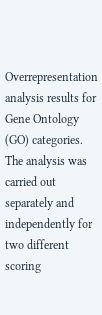Overrepresentation analysis results for Gene Ontology (GO) categories. The analysis was carried out separately and independently for two different scoring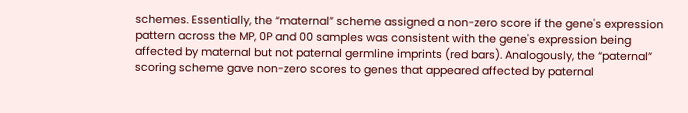schemes. Essentially, the “maternal” scheme assigned a non-zero score if the gene's expression pattern across the MP, 0P and 00 samples was consistent with the gene's expression being affected by maternal but not paternal germline imprints (red bars). Analogously, the “paternal” scoring scheme gave non-zero scores to genes that appeared affected by paternal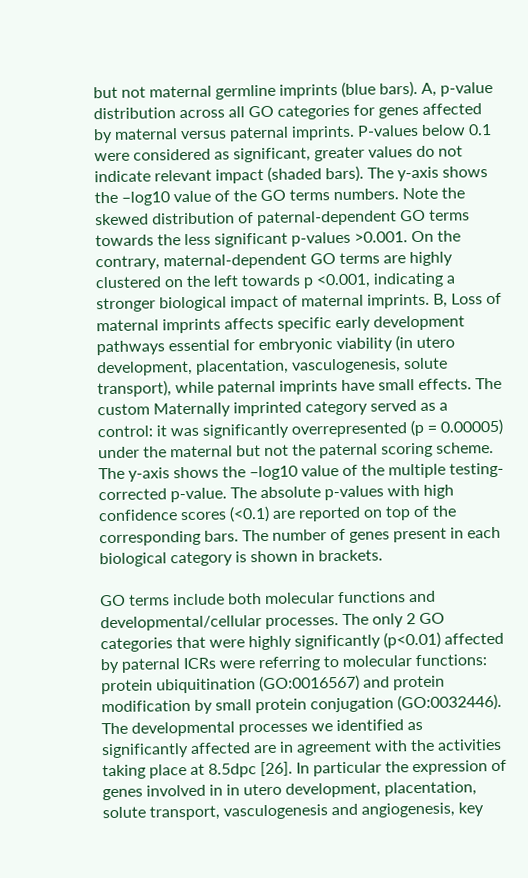but not maternal germline imprints (blue bars). A, p-value distribution across all GO categories for genes affected by maternal versus paternal imprints. P-values below 0.1 were considered as significant, greater values do not indicate relevant impact (shaded bars). The y-axis shows the –log10 value of the GO terms numbers. Note the skewed distribution of paternal-dependent GO terms towards the less significant p-values >0.001. On the contrary, maternal-dependent GO terms are highly clustered on the left towards p <0.001, indicating a stronger biological impact of maternal imprints. B, Loss of maternal imprints affects specific early development pathways essential for embryonic viability (in utero development, placentation, vasculogenesis, solute transport), while paternal imprints have small effects. The custom Maternally imprinted category served as a control: it was significantly overrepresented (p = 0.00005) under the maternal but not the paternal scoring scheme. The y-axis shows the –log10 value of the multiple testing-corrected p-value. The absolute p-values with high confidence scores (<0.1) are reported on top of the corresponding bars. The number of genes present in each biological category is shown in brackets.

GO terms include both molecular functions and developmental/cellular processes. The only 2 GO categories that were highly significantly (p<0.01) affected by paternal ICRs were referring to molecular functions: protein ubiquitination (GO:0016567) and protein modification by small protein conjugation (GO:0032446). The developmental processes we identified as significantly affected are in agreement with the activities taking place at 8.5dpc [26]. In particular the expression of genes involved in in utero development, placentation, solute transport, vasculogenesis and angiogenesis, key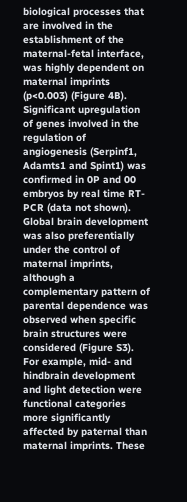biological processes that are involved in the establishment of the maternal-fetal interface, was highly dependent on maternal imprints (p<0.003) (Figure 4B). Significant upregulation of genes involved in the regulation of angiogenesis (Serpinf1, Adamts1 and Spint1) was confirmed in 0P and 00 embryos by real time RT-PCR (data not shown). Global brain development was also preferentially under the control of maternal imprints, although a complementary pattern of parental dependence was observed when specific brain structures were considered (Figure S3). For example, mid- and hindbrain development and light detection were functional categories more significantly affected by paternal than maternal imprints. These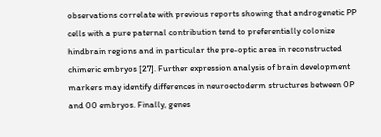observations correlate with previous reports showing that androgenetic PP cells with a pure paternal contribution tend to preferentially colonize hindbrain regions and in particular the pre-optic area in reconstructed chimeric embryos [27]. Further expression analysis of brain development markers may identify differences in neuroectoderm structures between 0P and 00 embryos. Finally, genes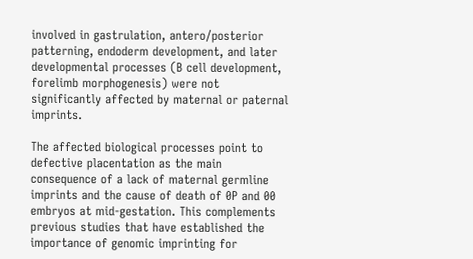involved in gastrulation, antero/posterior patterning, endoderm development, and later developmental processes (B cell development, forelimb morphogenesis) were not significantly affected by maternal or paternal imprints.

The affected biological processes point to defective placentation as the main consequence of a lack of maternal germline imprints and the cause of death of 0P and 00 embryos at mid-gestation. This complements previous studies that have established the importance of genomic imprinting for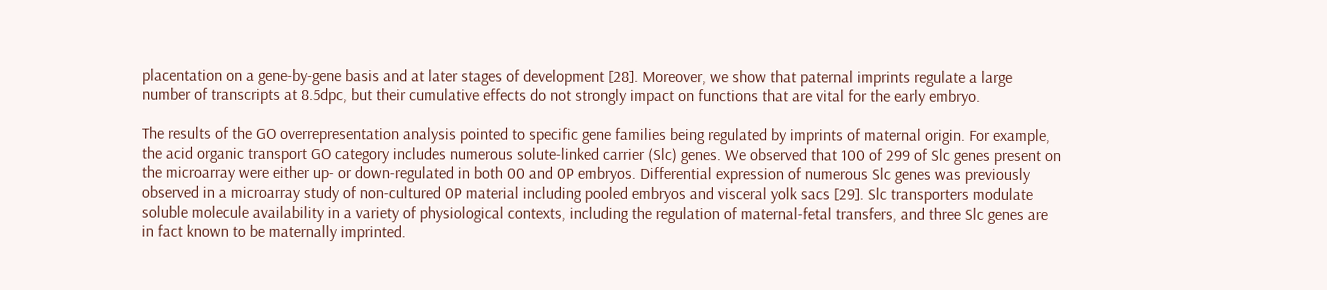placentation on a gene-by-gene basis and at later stages of development [28]. Moreover, we show that paternal imprints regulate a large number of transcripts at 8.5dpc, but their cumulative effects do not strongly impact on functions that are vital for the early embryo.

The results of the GO overrepresentation analysis pointed to specific gene families being regulated by imprints of maternal origin. For example, the acid organic transport GO category includes numerous solute-linked carrier (Slc) genes. We observed that 100 of 299 of Slc genes present on the microarray were either up- or down-regulated in both 00 and 0P embryos. Differential expression of numerous Slc genes was previously observed in a microarray study of non-cultured 0P material including pooled embryos and visceral yolk sacs [29]. Slc transporters modulate soluble molecule availability in a variety of physiological contexts, including the regulation of maternal-fetal transfers, and three Slc genes are in fact known to be maternally imprinted.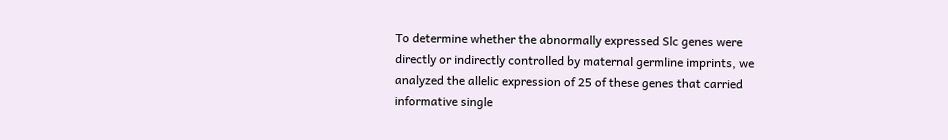To determine whether the abnormally expressed Slc genes were directly or indirectly controlled by maternal germline imprints, we analyzed the allelic expression of 25 of these genes that carried informative single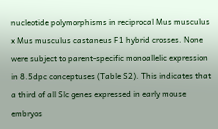nucleotide polymorphisms in reciprocal Mus musculus x Mus musculus castaneus F1 hybrid crosses. None were subject to parent-specific monoallelic expression in 8.5dpc conceptuses (Table S2). This indicates that a third of all Slc genes expressed in early mouse embryos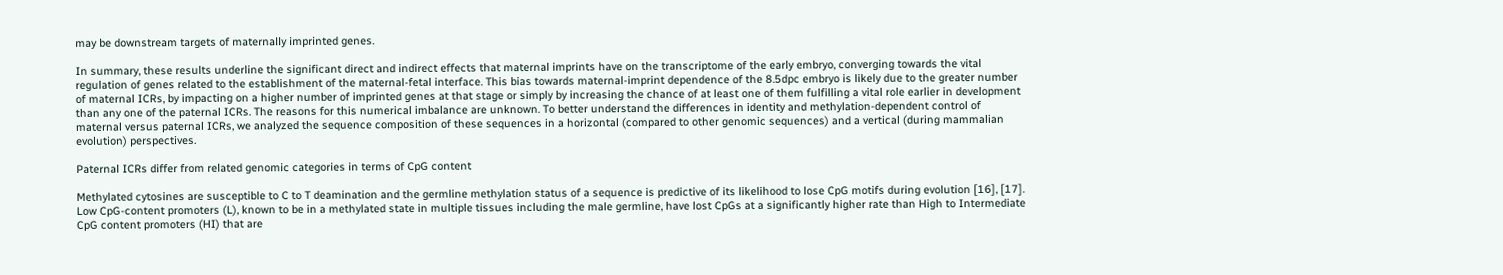may be downstream targets of maternally imprinted genes.

In summary, these results underline the significant direct and indirect effects that maternal imprints have on the transcriptome of the early embryo, converging towards the vital regulation of genes related to the establishment of the maternal-fetal interface. This bias towards maternal-imprint dependence of the 8.5dpc embryo is likely due to the greater number of maternal ICRs, by impacting on a higher number of imprinted genes at that stage or simply by increasing the chance of at least one of them fulfilling a vital role earlier in development than any one of the paternal ICRs. The reasons for this numerical imbalance are unknown. To better understand the differences in identity and methylation-dependent control of maternal versus paternal ICRs, we analyzed the sequence composition of these sequences in a horizontal (compared to other genomic sequences) and a vertical (during mammalian evolution) perspectives.

Paternal ICRs differ from related genomic categories in terms of CpG content

Methylated cytosines are susceptible to C to T deamination and the germline methylation status of a sequence is predictive of its likelihood to lose CpG motifs during evolution [16], [17]. Low CpG-content promoters (L), known to be in a methylated state in multiple tissues including the male germline, have lost CpGs at a significantly higher rate than High to Intermediate CpG content promoters (HI) that are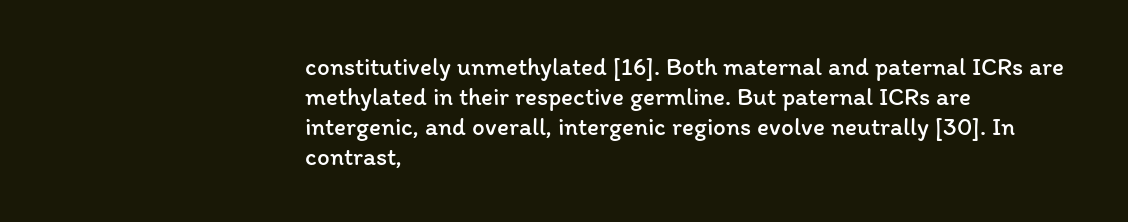constitutively unmethylated [16]. Both maternal and paternal ICRs are methylated in their respective germline. But paternal ICRs are intergenic, and overall, intergenic regions evolve neutrally [30]. In contrast,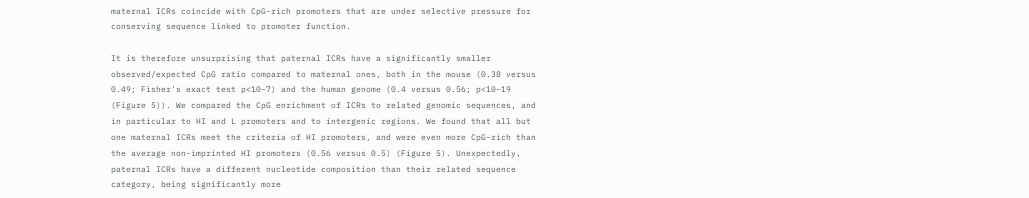maternal ICRs coincide with CpG-rich promoters that are under selective pressure for conserving sequence linked to promoter function.

It is therefore unsurprising that paternal ICRs have a significantly smaller observed/expected CpG ratio compared to maternal ones, both in the mouse (0.38 versus 0.49; Fisher's exact test p<10−7) and the human genome (0.4 versus 0.56; p<10−19 (Figure 5)). We compared the CpG enrichment of ICRs to related genomic sequences, and in particular to HI and L promoters and to intergenic regions. We found that all but one maternal ICRs meet the criteria of HI promoters, and were even more CpG-rich than the average non-imprinted HI promoters (0.56 versus 0.5) (Figure 5). Unexpectedly, paternal ICRs have a different nucleotide composition than their related sequence category, being significantly more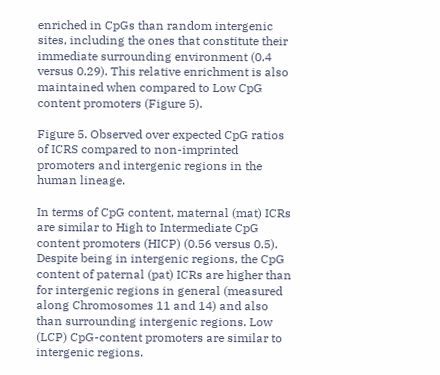enriched in CpGs than random intergenic sites, including the ones that constitute their immediate surrounding environment (0.4 versus 0.29). This relative enrichment is also maintained when compared to Low CpG content promoters (Figure 5).

Figure 5. Observed over expected CpG ratios of ICRS compared to non-imprinted promoters and intergenic regions in the human lineage.

In terms of CpG content, maternal (mat) ICRs are similar to High to Intermediate CpG content promoters (HICP) (0.56 versus 0.5). Despite being in intergenic regions, the CpG content of paternal (pat) ICRs are higher than for intergenic regions in general (measured along Chromosomes 11 and 14) and also than surrounding intergenic regions. Low (LCP) CpG-content promoters are similar to intergenic regions.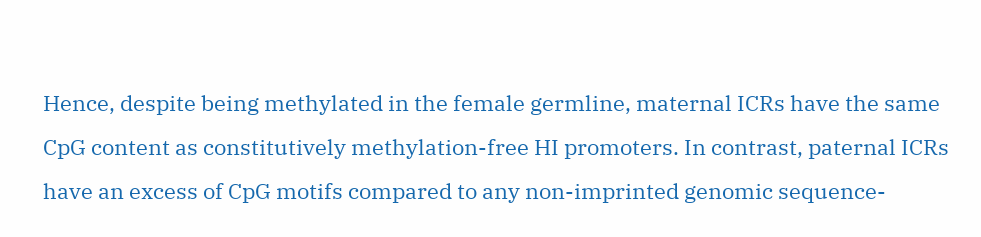Hence, despite being methylated in the female germline, maternal ICRs have the same CpG content as constitutively methylation-free HI promoters. In contrast, paternal ICRs have an excess of CpG motifs compared to any non-imprinted genomic sequence-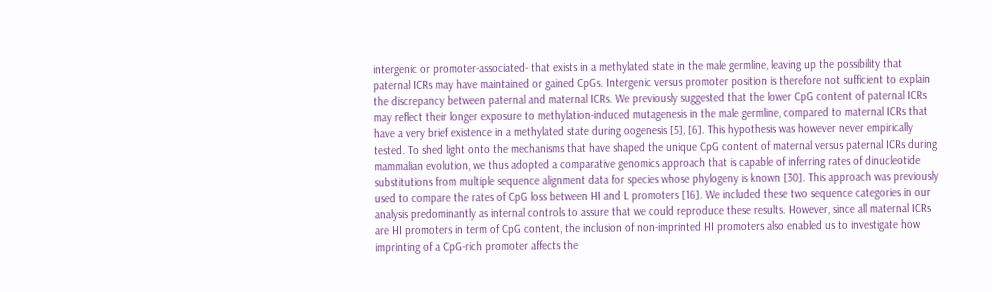intergenic or promoter-associated- that exists in a methylated state in the male germline, leaving up the possibility that paternal ICRs may have maintained or gained CpGs. Intergenic versus promoter position is therefore not sufficient to explain the discrepancy between paternal and maternal ICRs. We previously suggested that the lower CpG content of paternal ICRs may reflect their longer exposure to methylation-induced mutagenesis in the male germline, compared to maternal ICRs that have a very brief existence in a methylated state during oogenesis [5], [6]. This hypothesis was however never empirically tested. To shed light onto the mechanisms that have shaped the unique CpG content of maternal versus paternal ICRs during mammalian evolution, we thus adopted a comparative genomics approach that is capable of inferring rates of dinucleotide substitutions from multiple sequence alignment data for species whose phylogeny is known [30]. This approach was previously used to compare the rates of CpG loss between HI and L promoters [16]. We included these two sequence categories in our analysis predominantly as internal controls to assure that we could reproduce these results. However, since all maternal ICRs are HI promoters in term of CpG content, the inclusion of non-imprinted HI promoters also enabled us to investigate how imprinting of a CpG-rich promoter affects the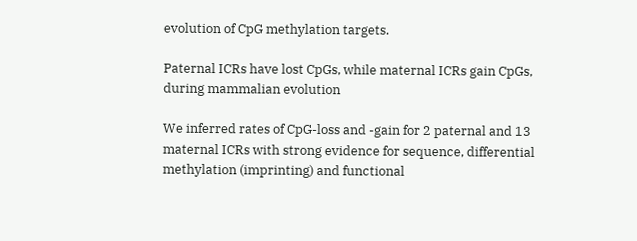evolution of CpG methylation targets.

Paternal ICRs have lost CpGs, while maternal ICRs gain CpGs, during mammalian evolution

We inferred rates of CpG-loss and -gain for 2 paternal and 13 maternal ICRs with strong evidence for sequence, differential methylation (imprinting) and functional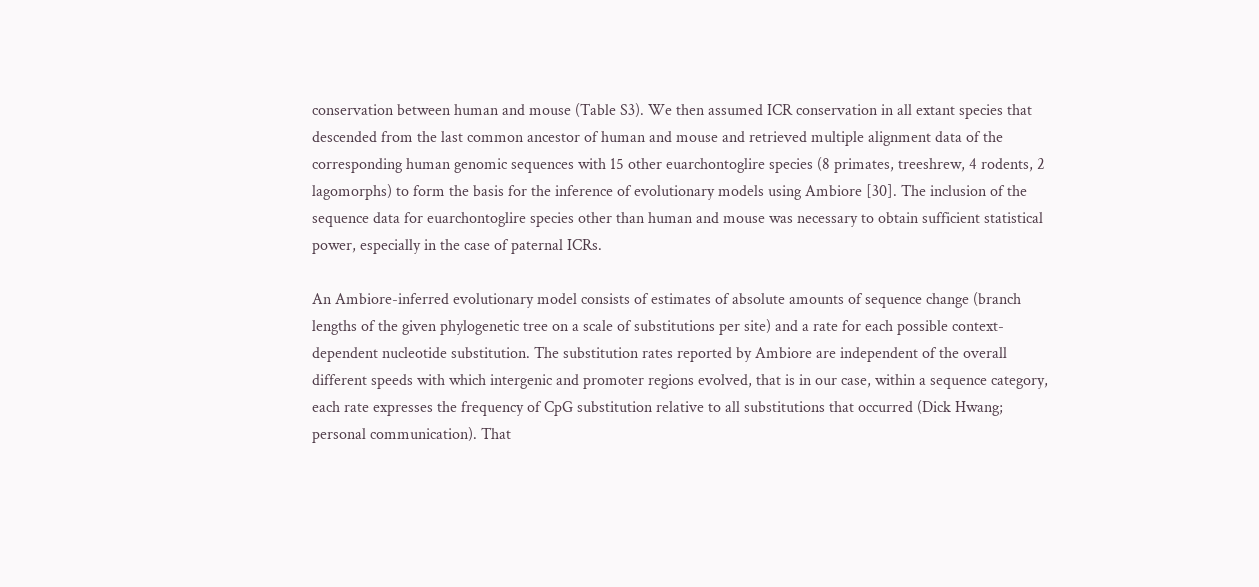conservation between human and mouse (Table S3). We then assumed ICR conservation in all extant species that descended from the last common ancestor of human and mouse and retrieved multiple alignment data of the corresponding human genomic sequences with 15 other euarchontoglire species (8 primates, treeshrew, 4 rodents, 2 lagomorphs) to form the basis for the inference of evolutionary models using Ambiore [30]. The inclusion of the sequence data for euarchontoglire species other than human and mouse was necessary to obtain sufficient statistical power, especially in the case of paternal ICRs.

An Ambiore-inferred evolutionary model consists of estimates of absolute amounts of sequence change (branch lengths of the given phylogenetic tree on a scale of substitutions per site) and a rate for each possible context-dependent nucleotide substitution. The substitution rates reported by Ambiore are independent of the overall different speeds with which intergenic and promoter regions evolved, that is in our case, within a sequence category, each rate expresses the frequency of CpG substitution relative to all substitutions that occurred (Dick Hwang; personal communication). That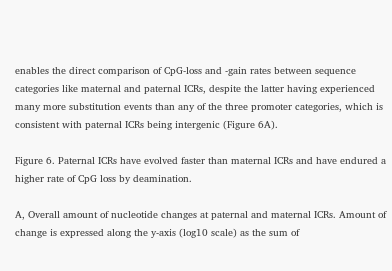enables the direct comparison of CpG-loss and -gain rates between sequence categories like maternal and paternal ICRs, despite the latter having experienced many more substitution events than any of the three promoter categories, which is consistent with paternal ICRs being intergenic (Figure 6A).

Figure 6. Paternal ICRs have evolved faster than maternal ICRs and have endured a higher rate of CpG loss by deamination.

A, Overall amount of nucleotide changes at paternal and maternal ICRs. Amount of change is expressed along the y-axis (log10 scale) as the sum of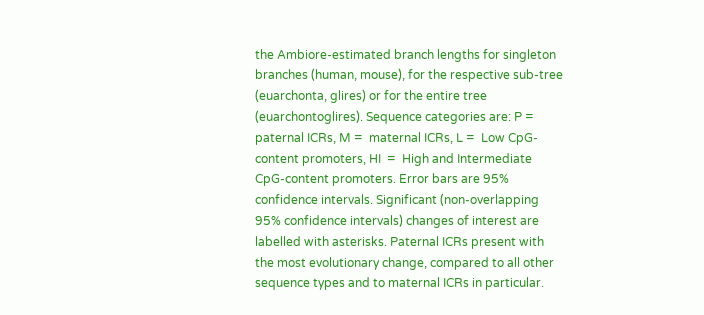the Ambiore-estimated branch lengths for singleton branches (human, mouse), for the respective sub-tree (euarchonta, glires) or for the entire tree (euarchontoglires). Sequence categories are: P =  paternal ICRs, M =  maternal ICRs, L =  Low CpG-content promoters, HI  =  High and Intermediate CpG-content promoters. Error bars are 95% confidence intervals. Significant (non-overlapping 95% confidence intervals) changes of interest are labelled with asterisks. Paternal ICRs present with the most evolutionary change, compared to all other sequence types and to maternal ICRs in particular.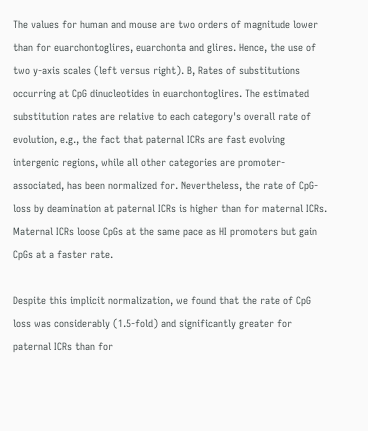The values for human and mouse are two orders of magnitude lower than for euarchontoglires, euarchonta and glires. Hence, the use of two y-axis scales (left versus right). B, Rates of substitutions occurring at CpG dinucleotides in euarchontoglires. The estimated substitution rates are relative to each category's overall rate of evolution, e.g., the fact that paternal ICRs are fast evolving intergenic regions, while all other categories are promoter-associated, has been normalized for. Nevertheless, the rate of CpG-loss by deamination at paternal ICRs is higher than for maternal ICRs. Maternal ICRs loose CpGs at the same pace as HI promoters but gain CpGs at a faster rate.

Despite this implicit normalization, we found that the rate of CpG loss was considerably (1.5-fold) and significantly greater for paternal ICRs than for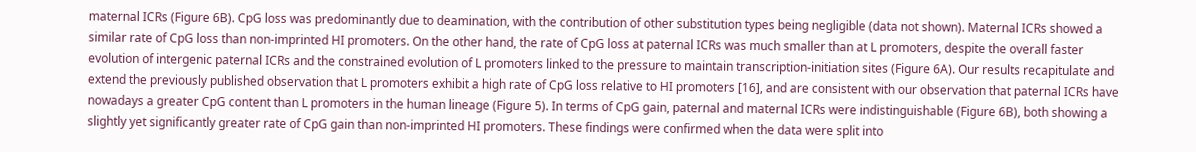maternal ICRs (Figure 6B). CpG loss was predominantly due to deamination, with the contribution of other substitution types being negligible (data not shown). Maternal ICRs showed a similar rate of CpG loss than non-imprinted HI promoters. On the other hand, the rate of CpG loss at paternal ICRs was much smaller than at L promoters, despite the overall faster evolution of intergenic paternal ICRs and the constrained evolution of L promoters linked to the pressure to maintain transcription-initiation sites (Figure 6A). Our results recapitulate and extend the previously published observation that L promoters exhibit a high rate of CpG loss relative to HI promoters [16], and are consistent with our observation that paternal ICRs have nowadays a greater CpG content than L promoters in the human lineage (Figure 5). In terms of CpG gain, paternal and maternal ICRs were indistinguishable (Figure 6B), both showing a slightly yet significantly greater rate of CpG gain than non-imprinted HI promoters. These findings were confirmed when the data were split into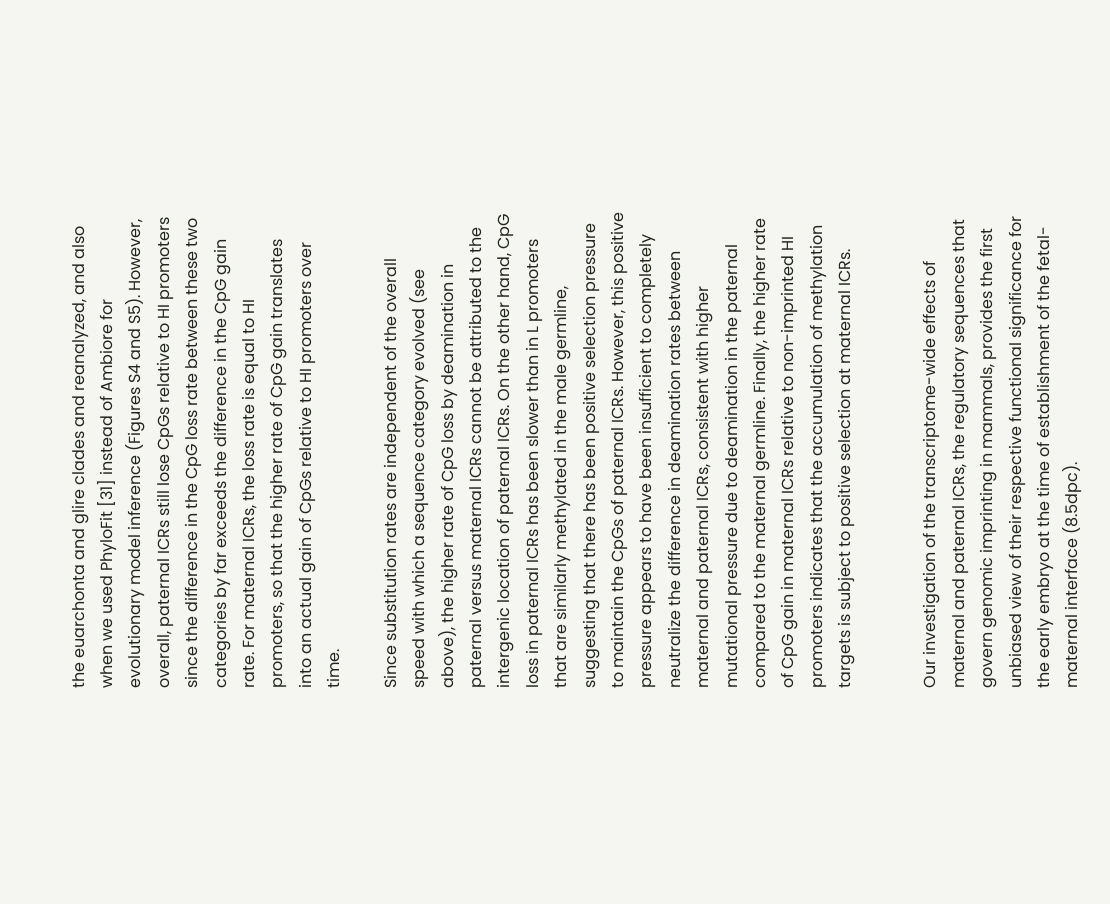the euarchonta and glire clades and reanalyzed, and also when we used PhyloFit [31] instead of Ambiore for evolutionary model inference (Figures S4 and S5). However, overall, paternal ICRs still lose CpGs relative to HI promoters since the difference in the CpG loss rate between these two categories by far exceeds the difference in the CpG gain rate. For maternal ICRs, the loss rate is equal to HI promoters, so that the higher rate of CpG gain translates into an actual gain of CpGs relative to HI promoters over time.

Since substitution rates are independent of the overall speed with which a sequence category evolved (see above), the higher rate of CpG loss by deamination in paternal versus maternal ICRs cannot be attributed to the intergenic location of paternal ICRs. On the other hand, CpG loss in paternal ICRs has been slower than in L promoters that are similarly methylated in the male germline, suggesting that there has been positive selection pressure to maintain the CpGs of paternal ICRs. However, this positive pressure appears to have been insufficient to completely neutralize the difference in deamination rates between maternal and paternal ICRs, consistent with higher mutational pressure due to deamination in the paternal compared to the maternal germline. Finally, the higher rate of CpG gain in maternal ICRs relative to non-imprinted HI promoters indicates that the accumulation of methylation targets is subject to positive selection at maternal ICRs.


Our investigation of the transcriptome-wide effects of maternal and paternal ICRs, the regulatory sequences that govern genomic imprinting in mammals, provides the first unbiased view of their respective functional significance for the early embryo at the time of establishment of the fetal-maternal interface (8.5dpc).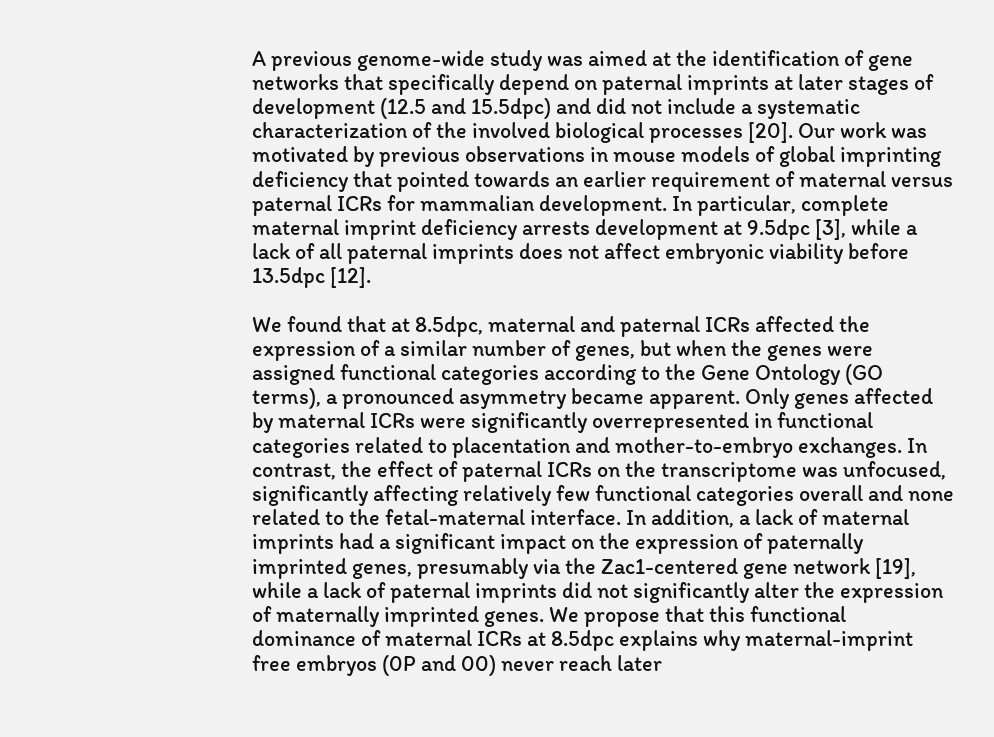A previous genome-wide study was aimed at the identification of gene networks that specifically depend on paternal imprints at later stages of development (12.5 and 15.5dpc) and did not include a systematic characterization of the involved biological processes [20]. Our work was motivated by previous observations in mouse models of global imprinting deficiency that pointed towards an earlier requirement of maternal versus paternal ICRs for mammalian development. In particular, complete maternal imprint deficiency arrests development at 9.5dpc [3], while a lack of all paternal imprints does not affect embryonic viability before 13.5dpc [12].

We found that at 8.5dpc, maternal and paternal ICRs affected the expression of a similar number of genes, but when the genes were assigned functional categories according to the Gene Ontology (GO terms), a pronounced asymmetry became apparent. Only genes affected by maternal ICRs were significantly overrepresented in functional categories related to placentation and mother-to-embryo exchanges. In contrast, the effect of paternal ICRs on the transcriptome was unfocused, significantly affecting relatively few functional categories overall and none related to the fetal-maternal interface. In addition, a lack of maternal imprints had a significant impact on the expression of paternally imprinted genes, presumably via the Zac1-centered gene network [19], while a lack of paternal imprints did not significantly alter the expression of maternally imprinted genes. We propose that this functional dominance of maternal ICRs at 8.5dpc explains why maternal-imprint free embryos (0P and 00) never reach later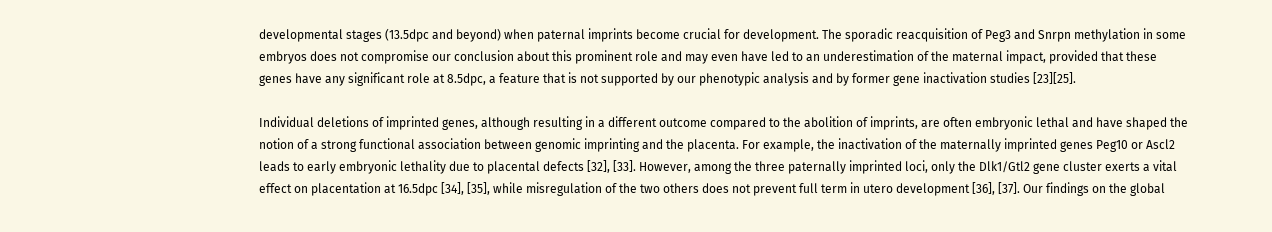developmental stages (13.5dpc and beyond) when paternal imprints become crucial for development. The sporadic reacquisition of Peg3 and Snrpn methylation in some embryos does not compromise our conclusion about this prominent role and may even have led to an underestimation of the maternal impact, provided that these genes have any significant role at 8.5dpc, a feature that is not supported by our phenotypic analysis and by former gene inactivation studies [23][25].

Individual deletions of imprinted genes, although resulting in a different outcome compared to the abolition of imprints, are often embryonic lethal and have shaped the notion of a strong functional association between genomic imprinting and the placenta. For example, the inactivation of the maternally imprinted genes Peg10 or Ascl2 leads to early embryonic lethality due to placental defects [32], [33]. However, among the three paternally imprinted loci, only the Dlk1/Gtl2 gene cluster exerts a vital effect on placentation at 16.5dpc [34], [35], while misregulation of the two others does not prevent full term in utero development [36], [37]. Our findings on the global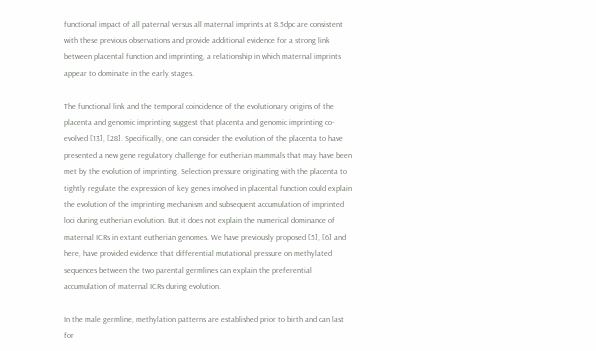functional impact of all paternal versus all maternal imprints at 8.5dpc are consistent with these previous observations and provide additional evidence for a strong link between placental function and imprinting, a relationship in which maternal imprints appear to dominate in the early stages.

The functional link and the temporal coincidence of the evolutionary origins of the placenta and genomic imprinting suggest that placenta and genomic imprinting co-evolved [13], [28]. Specifically, one can consider the evolution of the placenta to have presented a new gene regulatory challenge for eutherian mammals that may have been met by the evolution of imprinting. Selection pressure originating with the placenta to tightly regulate the expression of key genes involved in placental function could explain the evolution of the imprinting mechanism and subsequent accumulation of imprinted loci during eutherian evolution. But it does not explain the numerical dominance of maternal ICRs in extant eutherian genomes. We have previously proposed [5], [6] and here, have provided evidence that differential mutational pressure on methylated sequences between the two parental germlines can explain the preferential accumulation of maternal ICRs during evolution.

In the male germline, methylation patterns are established prior to birth and can last for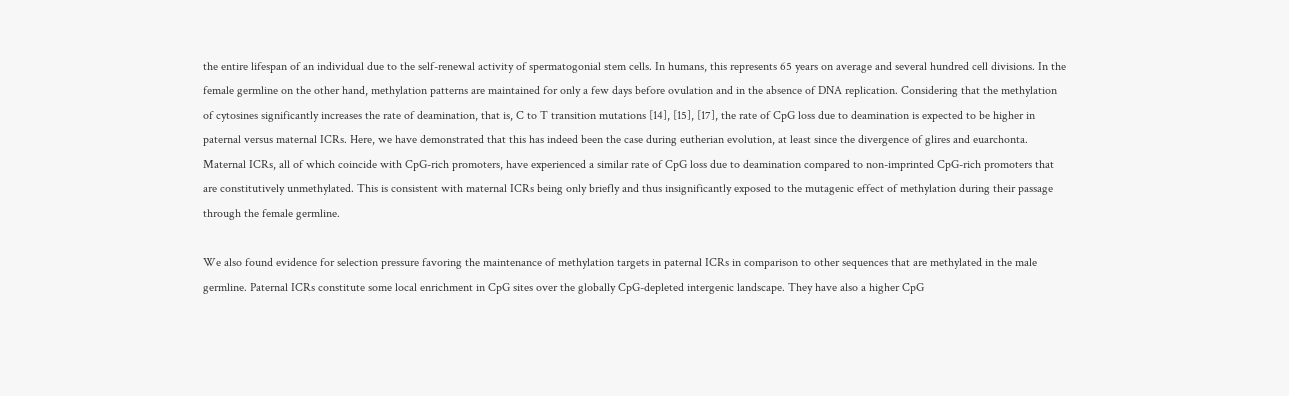the entire lifespan of an individual due to the self-renewal activity of spermatogonial stem cells. In humans, this represents 65 years on average and several hundred cell divisions. In the female germline on the other hand, methylation patterns are maintained for only a few days before ovulation and in the absence of DNA replication. Considering that the methylation of cytosines significantly increases the rate of deamination, that is, C to T transition mutations [14], [15], [17], the rate of CpG loss due to deamination is expected to be higher in paternal versus maternal ICRs. Here, we have demonstrated that this has indeed been the case during eutherian evolution, at least since the divergence of glires and euarchonta. Maternal ICRs, all of which coincide with CpG-rich promoters, have experienced a similar rate of CpG loss due to deamination compared to non-imprinted CpG-rich promoters that are constitutively unmethylated. This is consistent with maternal ICRs being only briefly and thus insignificantly exposed to the mutagenic effect of methylation during their passage through the female germline.

We also found evidence for selection pressure favoring the maintenance of methylation targets in paternal ICRs in comparison to other sequences that are methylated in the male germline. Paternal ICRs constitute some local enrichment in CpG sites over the globally CpG-depleted intergenic landscape. They have also a higher CpG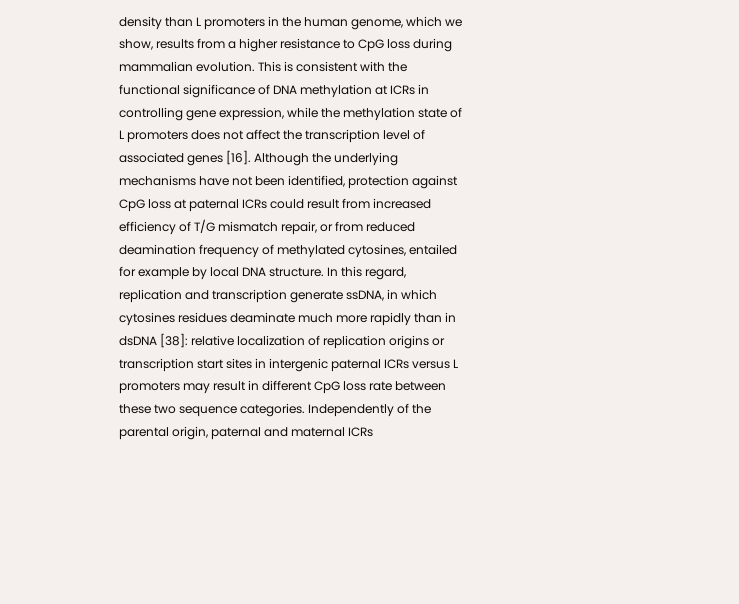density than L promoters in the human genome, which we show, results from a higher resistance to CpG loss during mammalian evolution. This is consistent with the functional significance of DNA methylation at ICRs in controlling gene expression, while the methylation state of L promoters does not affect the transcription level of associated genes [16]. Although the underlying mechanisms have not been identified, protection against CpG loss at paternal ICRs could result from increased efficiency of T/G mismatch repair, or from reduced deamination frequency of methylated cytosines, entailed for example by local DNA structure. In this regard, replication and transcription generate ssDNA, in which cytosines residues deaminate much more rapidly than in dsDNA [38]: relative localization of replication origins or transcription start sites in intergenic paternal ICRs versus L promoters may result in different CpG loss rate between these two sequence categories. Independently of the parental origin, paternal and maternal ICRs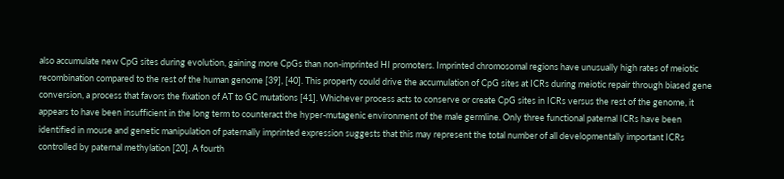also accumulate new CpG sites during evolution, gaining more CpGs than non-imprinted HI promoters. Imprinted chromosomal regions have unusually high rates of meiotic recombination compared to the rest of the human genome [39], [40]. This property could drive the accumulation of CpG sites at ICRs during meiotic repair through biased gene conversion, a process that favors the fixation of AT to GC mutations [41]. Whichever process acts to conserve or create CpG sites in ICRs versus the rest of the genome, it appears to have been insufficient in the long term to counteract the hyper-mutagenic environment of the male germline. Only three functional paternal ICRs have been identified in mouse and genetic manipulation of paternally imprinted expression suggests that this may represent the total number of all developmentally important ICRs controlled by paternal methylation [20]. A fourth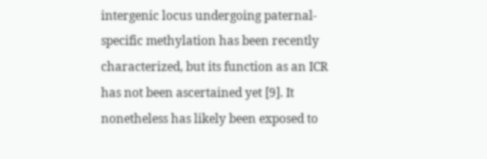intergenic locus undergoing paternal-specific methylation has been recently characterized, but its function as an ICR has not been ascertained yet [9]. It nonetheless has likely been exposed to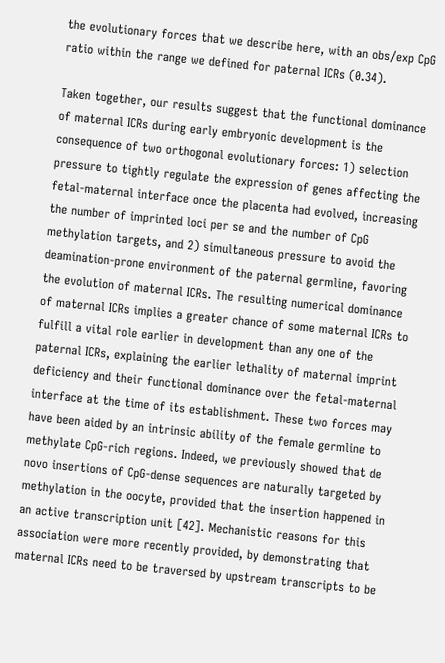the evolutionary forces that we describe here, with an obs/exp CpG ratio within the range we defined for paternal ICRs (0.34).

Taken together, our results suggest that the functional dominance of maternal ICRs during early embryonic development is the consequence of two orthogonal evolutionary forces: 1) selection pressure to tightly regulate the expression of genes affecting the fetal-maternal interface once the placenta had evolved, increasing the number of imprinted loci per se and the number of CpG methylation targets, and 2) simultaneous pressure to avoid the deamination-prone environment of the paternal germline, favoring the evolution of maternal ICRs. The resulting numerical dominance of maternal ICRs implies a greater chance of some maternal ICRs to fulfill a vital role earlier in development than any one of the paternal ICRs, explaining the earlier lethality of maternal imprint deficiency and their functional dominance over the fetal-maternal interface at the time of its establishment. These two forces may have been aided by an intrinsic ability of the female germline to methylate CpG-rich regions. Indeed, we previously showed that de novo insertions of CpG-dense sequences are naturally targeted by methylation in the oocyte, provided that the insertion happened in an active transcription unit [42]. Mechanistic reasons for this association were more recently provided, by demonstrating that maternal ICRs need to be traversed by upstream transcripts to be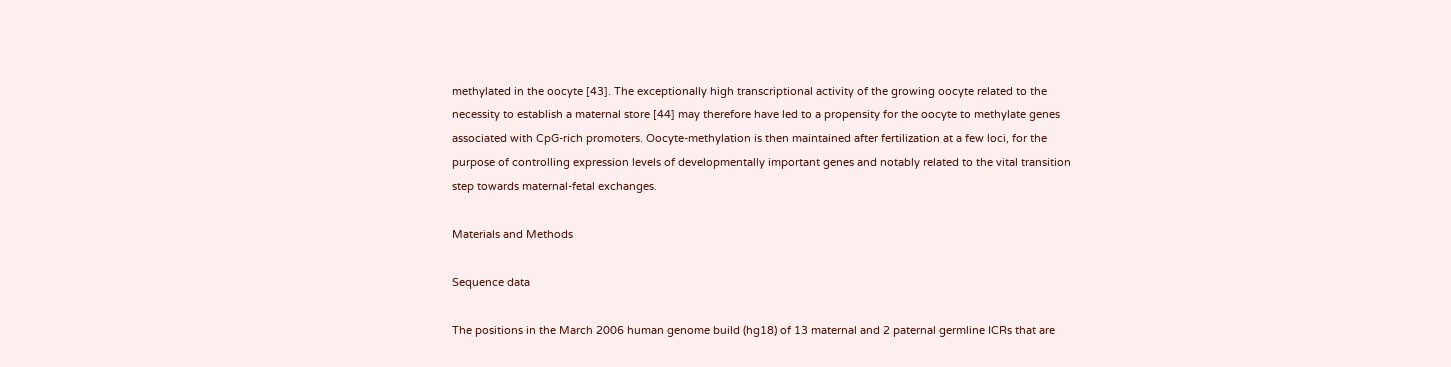methylated in the oocyte [43]. The exceptionally high transcriptional activity of the growing oocyte related to the necessity to establish a maternal store [44] may therefore have led to a propensity for the oocyte to methylate genes associated with CpG-rich promoters. Oocyte-methylation is then maintained after fertilization at a few loci, for the purpose of controlling expression levels of developmentally important genes and notably related to the vital transition step towards maternal-fetal exchanges.

Materials and Methods

Sequence data

The positions in the March 2006 human genome build (hg18) of 13 maternal and 2 paternal germline ICRs that are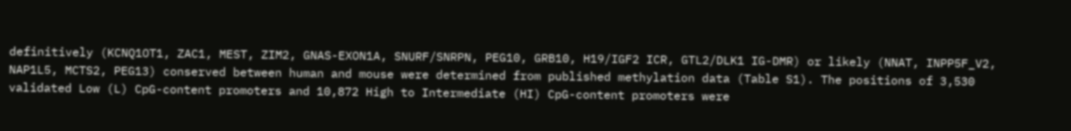definitively (KCNQ1OT1, ZAC1, MEST, ZIM2, GNAS-EXON1A, SNURF/SNRPN, PEG10, GRB10, H19/IGF2 ICR, GTL2/DLK1 IG-DMR) or likely (NNAT, INPP5F_V2, NAP1L5, MCTS2, PEG13) conserved between human and mouse were determined from published methylation data (Table S1). The positions of 3,530 validated Low (L) CpG-content promoters and 10,872 High to Intermediate (HI) CpG-content promoters were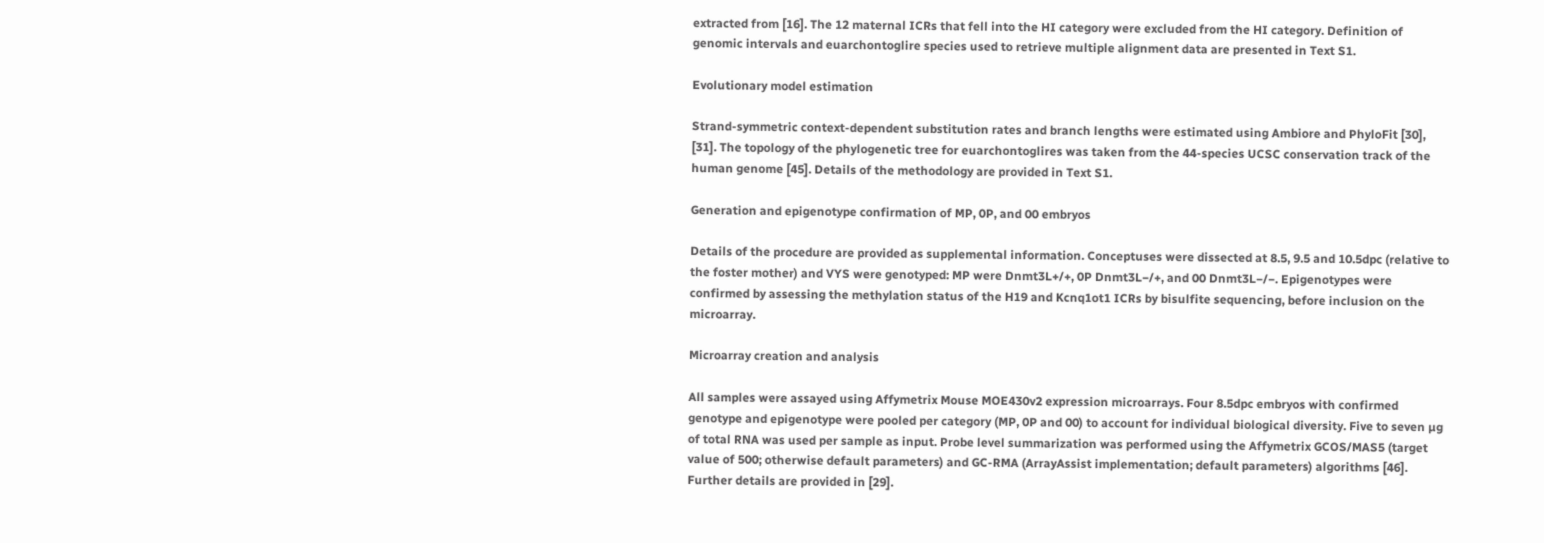extracted from [16]. The 12 maternal ICRs that fell into the HI category were excluded from the HI category. Definition of genomic intervals and euarchontoglire species used to retrieve multiple alignment data are presented in Text S1.

Evolutionary model estimation

Strand-symmetric context-dependent substitution rates and branch lengths were estimated using Ambiore and PhyloFit [30], [31]. The topology of the phylogenetic tree for euarchontoglires was taken from the 44-species UCSC conservation track of the human genome [45]. Details of the methodology are provided in Text S1.

Generation and epigenotype confirmation of MP, 0P, and 00 embryos

Details of the procedure are provided as supplemental information. Conceptuses were dissected at 8.5, 9.5 and 10.5dpc (relative to the foster mother) and VYS were genotyped: MP were Dnmt3L+/+, 0P Dnmt3L−/+, and 00 Dnmt3L−/−. Epigenotypes were confirmed by assessing the methylation status of the H19 and Kcnq1ot1 ICRs by bisulfite sequencing, before inclusion on the microarray.

Microarray creation and analysis

All samples were assayed using Affymetrix Mouse MOE430v2 expression microarrays. Four 8.5dpc embryos with confirmed genotype and epigenotype were pooled per category (MP, 0P and 00) to account for individual biological diversity. Five to seven µg of total RNA was used per sample as input. Probe level summarization was performed using the Affymetrix GCOS/MAS5 (target value of 500; otherwise default parameters) and GC-RMA (ArrayAssist implementation; default parameters) algorithms [46]. Further details are provided in [29].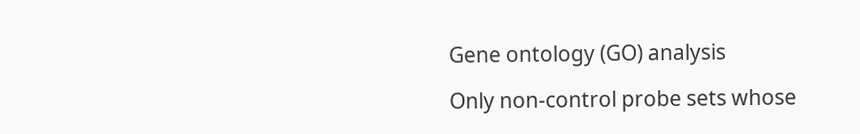Gene ontology (GO) analysis

Only non-control probe sets whose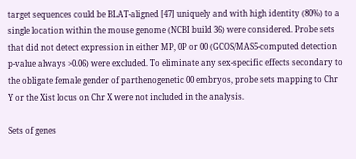target sequences could be BLAT-aligned [47] uniquely and with high identity (80%) to a single location within the mouse genome (NCBI build 36) were considered. Probe sets that did not detect expression in either MP, 0P or 00 (GCOS/MAS5-computed detection p-value always >0.06) were excluded. To eliminate any sex-specific effects secondary to the obligate female gender of parthenogenetic 00 embryos, probe sets mapping to Chr Y or the Xist locus on Chr X were not included in the analysis.

Sets of genes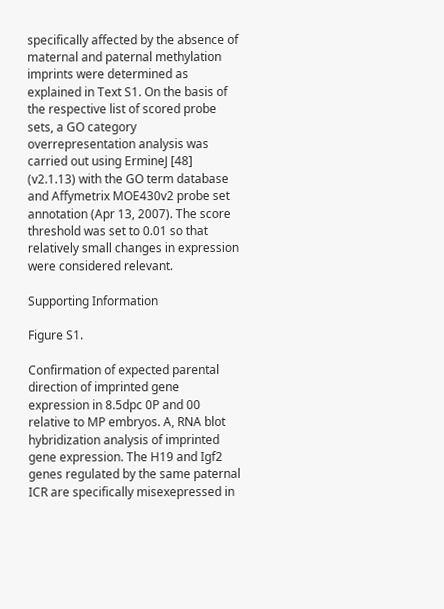specifically affected by the absence of maternal and paternal methylation imprints were determined as explained in Text S1. On the basis of the respective list of scored probe sets, a GO category overrepresentation analysis was carried out using ErmineJ [48] (v2.1.13) with the GO term database and Affymetrix MOE430v2 probe set annotation (Apr 13, 2007). The score threshold was set to 0.01 so that relatively small changes in expression were considered relevant.

Supporting Information

Figure S1.

Confirmation of expected parental direction of imprinted gene expression in 8.5dpc 0P and 00 relative to MP embryos. A, RNA blot hybridization analysis of imprinted gene expression. The H19 and Igf2 genes regulated by the same paternal ICR are specifically misexepressed in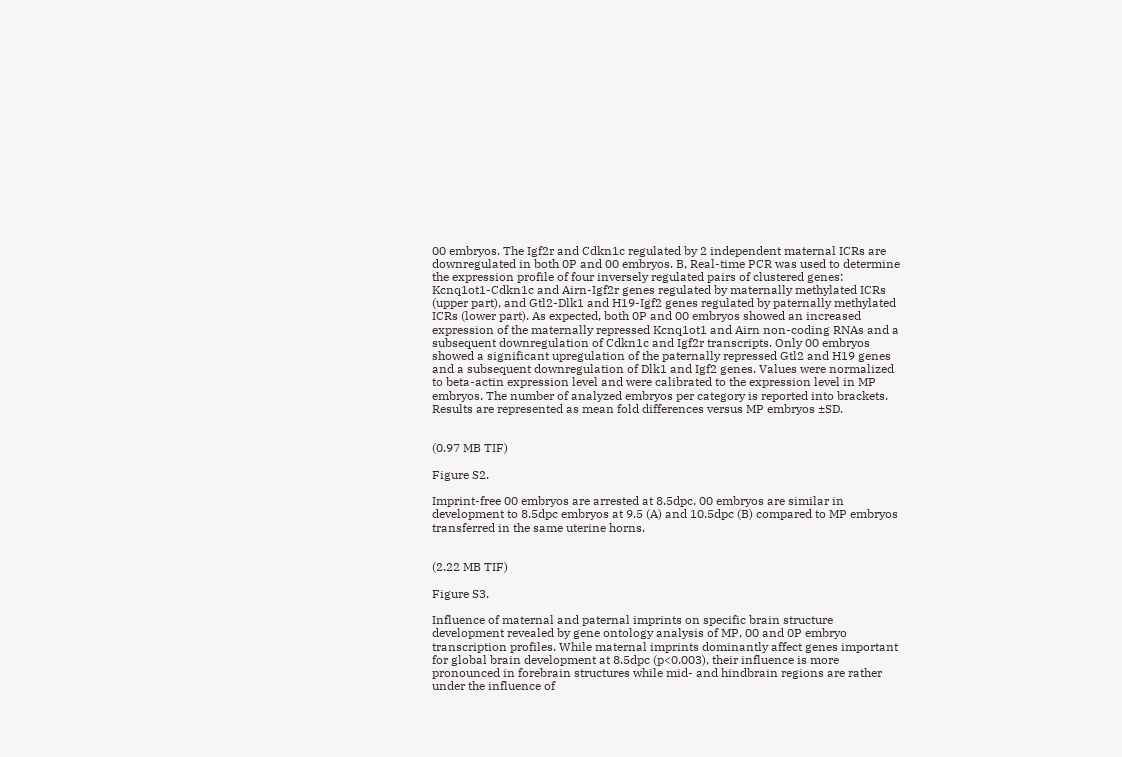00 embryos. The Igf2r and Cdkn1c regulated by 2 independent maternal ICRs are downregulated in both 0P and 00 embryos. B, Real-time PCR was used to determine the expression profile of four inversely regulated pairs of clustered genes: Kcnq1ot1-Cdkn1c and Airn-Igf2r genes regulated by maternally methylated ICRs (upper part), and Gtl2-Dlk1 and H19-Igf2 genes regulated by paternally methylated ICRs (lower part). As expected, both 0P and 00 embryos showed an increased expression of the maternally repressed Kcnq1ot1 and Airn non-coding RNAs and a subsequent downregulation of Cdkn1c and Igf2r transcripts. Only 00 embryos showed a significant upregulation of the paternally repressed Gtl2 and H19 genes and a subsequent downregulation of Dlk1 and Igf2 genes. Values were normalized to beta-actin expression level and were calibrated to the expression level in MP embryos. The number of analyzed embryos per category is reported into brackets. Results are represented as mean fold differences versus MP embryos ±SD.


(0.97 MB TIF)

Figure S2.

Imprint-free 00 embryos are arrested at 8.5dpc. 00 embryos are similar in development to 8.5dpc embryos at 9.5 (A) and 10.5dpc (B) compared to MP embryos transferred in the same uterine horns.


(2.22 MB TIF)

Figure S3.

Influence of maternal and paternal imprints on specific brain structure development revealed by gene ontology analysis of MP, 00 and 0P embryo transcription profiles. While maternal imprints dominantly affect genes important for global brain development at 8.5dpc (p<0.003), their influence is more pronounced in forebrain structures while mid- and hindbrain regions are rather under the influence of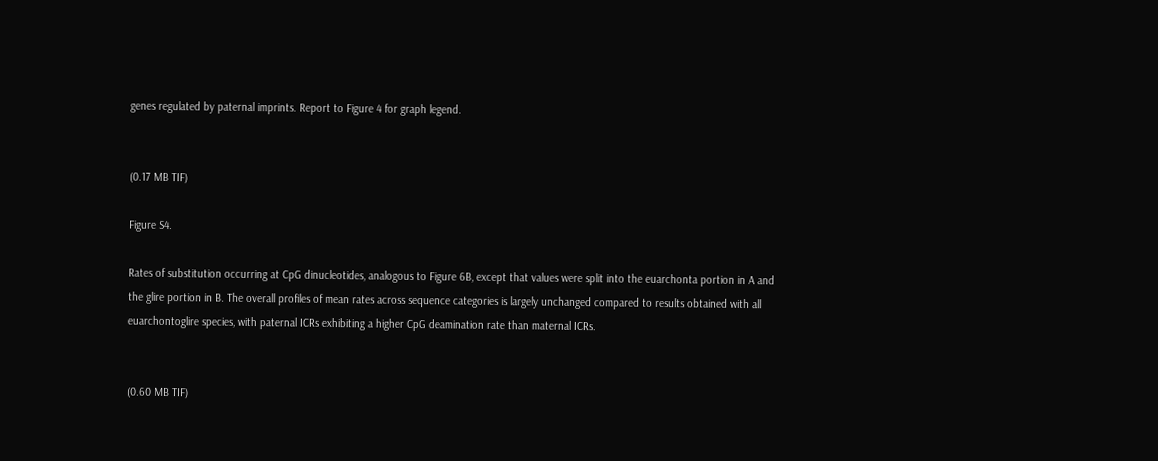genes regulated by paternal imprints. Report to Figure 4 for graph legend.


(0.17 MB TIF)

Figure S4.

Rates of substitution occurring at CpG dinucleotides, analogous to Figure 6B, except that values were split into the euarchonta portion in A and the glire portion in B. The overall profiles of mean rates across sequence categories is largely unchanged compared to results obtained with all euarchontoglire species, with paternal ICRs exhibiting a higher CpG deamination rate than maternal ICRs.


(0.60 MB TIF)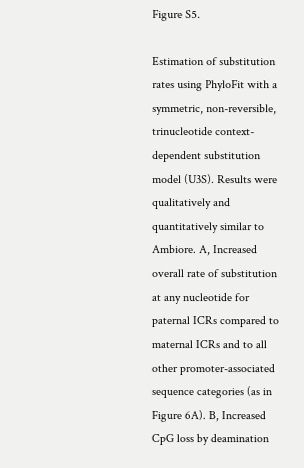Figure S5.

Estimation of substitution rates using PhyloFit with a symmetric, non-reversible, trinucleotide context-dependent substitution model (U3S). Results were qualitatively and quantitatively similar to Ambiore. A, Increased overall rate of substitution at any nucleotide for paternal ICRs compared to maternal ICRs and to all other promoter-associated sequence categories (as in Figure 6A). B, Increased CpG loss by deamination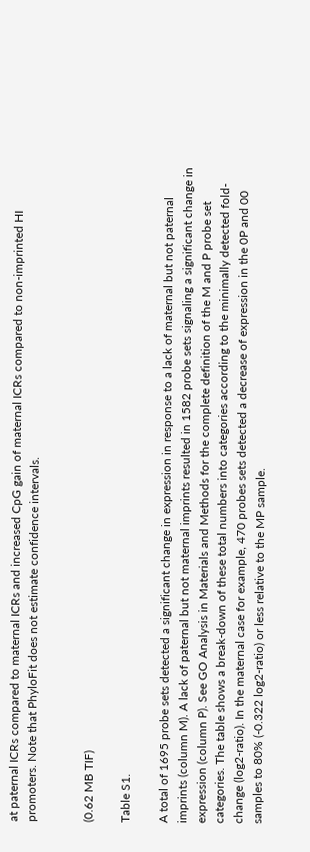at paternal ICRs compared to maternal ICRs and increased CpG gain of maternal ICRs compared to non-imprinted HI promoters. Note that PhyloFit does not estimate confidence intervals.


(0.62 MB TIF)

Table S1.

A total of 1695 probe sets detected a significant change in expression in response to a lack of maternal but not paternal imprints (column M). A lack of paternal but not maternal imprints resulted in 1582 probe sets signaling a significant change in expression (column P). See GO Analysis in Materials and Methods for the complete definition of the M and P probe set categories. The table shows a break-down of these total numbers into categories according to the minimally detected fold-change (log2-ratio). In the maternal case for example, 470 probes sets detected a decrease of expression in the 0P and 00 samples to 80% (-0.322 log2-ratio) or less relative to the MP sample.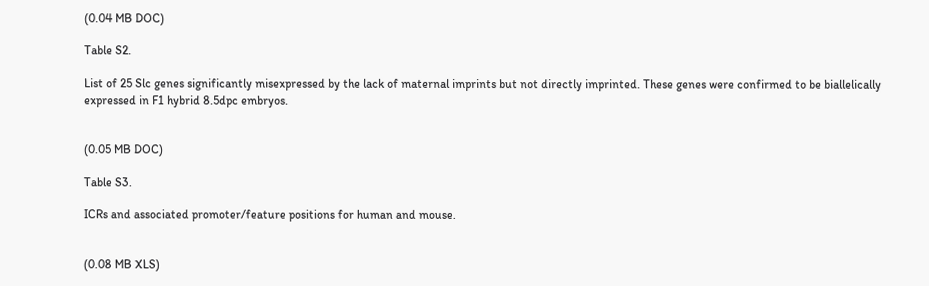(0.04 MB DOC)

Table S2.

List of 25 Slc genes significantly misexpressed by the lack of maternal imprints but not directly imprinted. These genes were confirmed to be biallelically expressed in F1 hybrid 8.5dpc embryos.


(0.05 MB DOC)

Table S3.

ICRs and associated promoter/feature positions for human and mouse.


(0.08 MB XLS)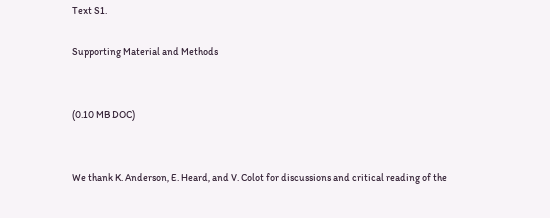Text S1.

Supporting Material and Methods


(0.10 MB DOC)


We thank K. Anderson, E. Heard, and V. Colot for discussions and critical reading of the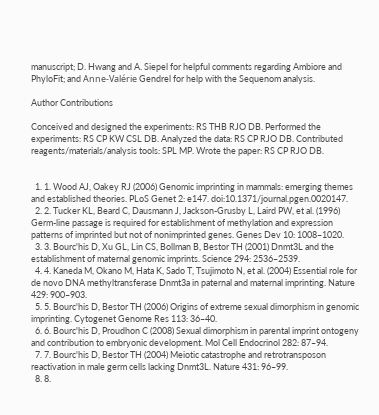manuscript; D. Hwang and A. Siepel for helpful comments regarding Ambiore and PhyloFit; and Anne-Valérie Gendrel for help with the Sequenom analysis.

Author Contributions

Conceived and designed the experiments: RS THB RJO DB. Performed the experiments: RS CP KW CSL DB. Analyzed the data: RS CP RJO DB. Contributed reagents/materials/analysis tools: SPL MP. Wrote the paper: RS CP RJO DB.


  1. 1. Wood AJ, Oakey RJ (2006) Genomic imprinting in mammals: emerging themes and established theories. PLoS Genet 2: e147. doi:10.1371/journal.pgen.0020147.
  2. 2. Tucker KL, Beard C, Dausmann J, Jackson-Grusby L, Laird PW, et al. (1996) Germ-line passage is required for establishment of methylation and expression patterns of imprinted but not of nonimprinted genes. Genes Dev 10: 1008–1020.
  3. 3. Bourc'his D, Xu GL, Lin CS, Bollman B, Bestor TH (2001) Dnmt3L and the establishment of maternal genomic imprints. Science 294: 2536–2539.
  4. 4. Kaneda M, Okano M, Hata K, Sado T, Tsujimoto N, et al. (2004) Essential role for de novo DNA methyltransferase Dnmt3a in paternal and maternal imprinting. Nature 429: 900–903.
  5. 5. Bourc'his D, Bestor TH (2006) Origins of extreme sexual dimorphism in genomic imprinting. Cytogenet Genome Res 113: 36–40.
  6. 6. Bourc'his D, Proudhon C (2008) Sexual dimorphism in parental imprint ontogeny and contribution to embryonic development. Mol Cell Endocrinol 282: 87–94.
  7. 7. Bourc'his D, Bestor TH (2004) Meiotic catastrophe and retrotransposon reactivation in male germ cells lacking Dnmt3L. Nature 431: 96–99.
  8. 8.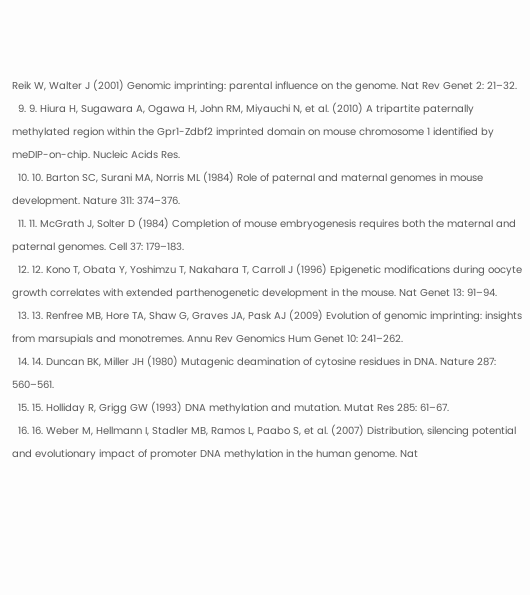Reik W, Walter J (2001) Genomic imprinting: parental influence on the genome. Nat Rev Genet 2: 21–32.
  9. 9. Hiura H, Sugawara A, Ogawa H, John RM, Miyauchi N, et al. (2010) A tripartite paternally methylated region within the Gpr1-Zdbf2 imprinted domain on mouse chromosome 1 identified by meDIP-on-chip. Nucleic Acids Res.
  10. 10. Barton SC, Surani MA, Norris ML (1984) Role of paternal and maternal genomes in mouse development. Nature 311: 374–376.
  11. 11. McGrath J, Solter D (1984) Completion of mouse embryogenesis requires both the maternal and paternal genomes. Cell 37: 179–183.
  12. 12. Kono T, Obata Y, Yoshimzu T, Nakahara T, Carroll J (1996) Epigenetic modifications during oocyte growth correlates with extended parthenogenetic development in the mouse. Nat Genet 13: 91–94.
  13. 13. Renfree MB, Hore TA, Shaw G, Graves JA, Pask AJ (2009) Evolution of genomic imprinting: insights from marsupials and monotremes. Annu Rev Genomics Hum Genet 10: 241–262.
  14. 14. Duncan BK, Miller JH (1980) Mutagenic deamination of cytosine residues in DNA. Nature 287: 560–561.
  15. 15. Holliday R, Grigg GW (1993) DNA methylation and mutation. Mutat Res 285: 61–67.
  16. 16. Weber M, Hellmann I, Stadler MB, Ramos L, Paabo S, et al. (2007) Distribution, silencing potential and evolutionary impact of promoter DNA methylation in the human genome. Nat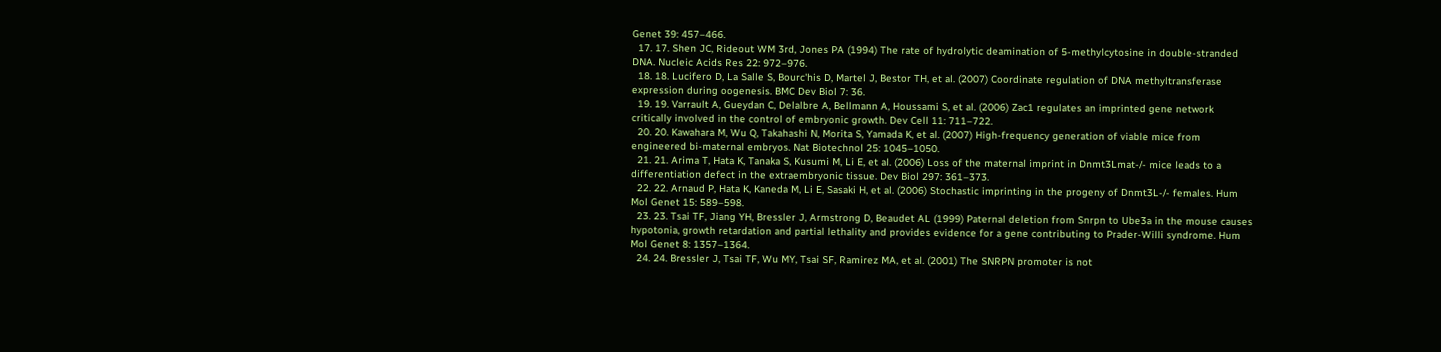Genet 39: 457–466.
  17. 17. Shen JC, Rideout WM 3rd, Jones PA (1994) The rate of hydrolytic deamination of 5-methylcytosine in double-stranded DNA. Nucleic Acids Res 22: 972–976.
  18. 18. Lucifero D, La Salle S, Bourc'his D, Martel J, Bestor TH, et al. (2007) Coordinate regulation of DNA methyltransferase expression during oogenesis. BMC Dev Biol 7: 36.
  19. 19. Varrault A, Gueydan C, Delalbre A, Bellmann A, Houssami S, et al. (2006) Zac1 regulates an imprinted gene network critically involved in the control of embryonic growth. Dev Cell 11: 711–722.
  20. 20. Kawahara M, Wu Q, Takahashi N, Morita S, Yamada K, et al. (2007) High-frequency generation of viable mice from engineered bi-maternal embryos. Nat Biotechnol 25: 1045–1050.
  21. 21. Arima T, Hata K, Tanaka S, Kusumi M, Li E, et al. (2006) Loss of the maternal imprint in Dnmt3Lmat-/- mice leads to a differentiation defect in the extraembryonic tissue. Dev Biol 297: 361–373.
  22. 22. Arnaud P, Hata K, Kaneda M, Li E, Sasaki H, et al. (2006) Stochastic imprinting in the progeny of Dnmt3L-/- females. Hum Mol Genet 15: 589–598.
  23. 23. Tsai TF, Jiang YH, Bressler J, Armstrong D, Beaudet AL (1999) Paternal deletion from Snrpn to Ube3a in the mouse causes hypotonia, growth retardation and partial lethality and provides evidence for a gene contributing to Prader-Willi syndrome. Hum Mol Genet 8: 1357–1364.
  24. 24. Bressler J, Tsai TF, Wu MY, Tsai SF, Ramirez MA, et al. (2001) The SNRPN promoter is not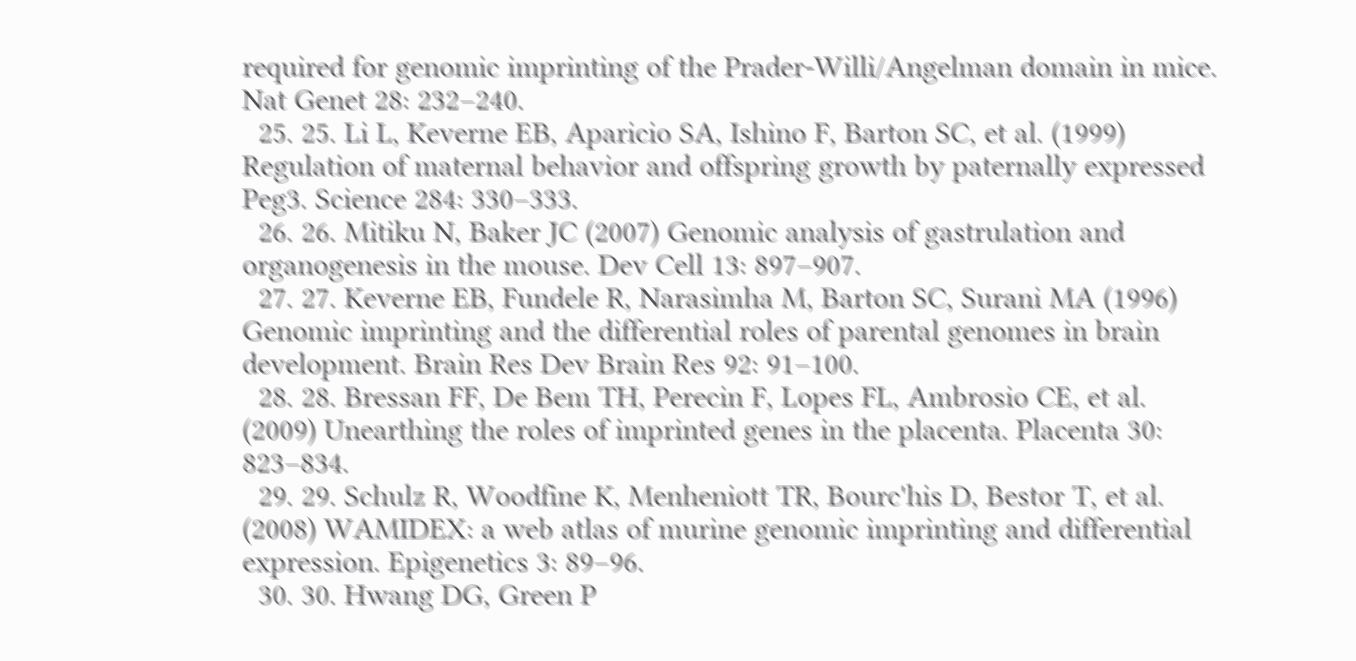required for genomic imprinting of the Prader-Willi/Angelman domain in mice. Nat Genet 28: 232–240.
  25. 25. Li L, Keverne EB, Aparicio SA, Ishino F, Barton SC, et al. (1999) Regulation of maternal behavior and offspring growth by paternally expressed Peg3. Science 284: 330–333.
  26. 26. Mitiku N, Baker JC (2007) Genomic analysis of gastrulation and organogenesis in the mouse. Dev Cell 13: 897–907.
  27. 27. Keverne EB, Fundele R, Narasimha M, Barton SC, Surani MA (1996) Genomic imprinting and the differential roles of parental genomes in brain development. Brain Res Dev Brain Res 92: 91–100.
  28. 28. Bressan FF, De Bem TH, Perecin F, Lopes FL, Ambrosio CE, et al. (2009) Unearthing the roles of imprinted genes in the placenta. Placenta 30: 823–834.
  29. 29. Schulz R, Woodfine K, Menheniott TR, Bourc'his D, Bestor T, et al. (2008) WAMIDEX: a web atlas of murine genomic imprinting and differential expression. Epigenetics 3: 89–96.
  30. 30. Hwang DG, Green P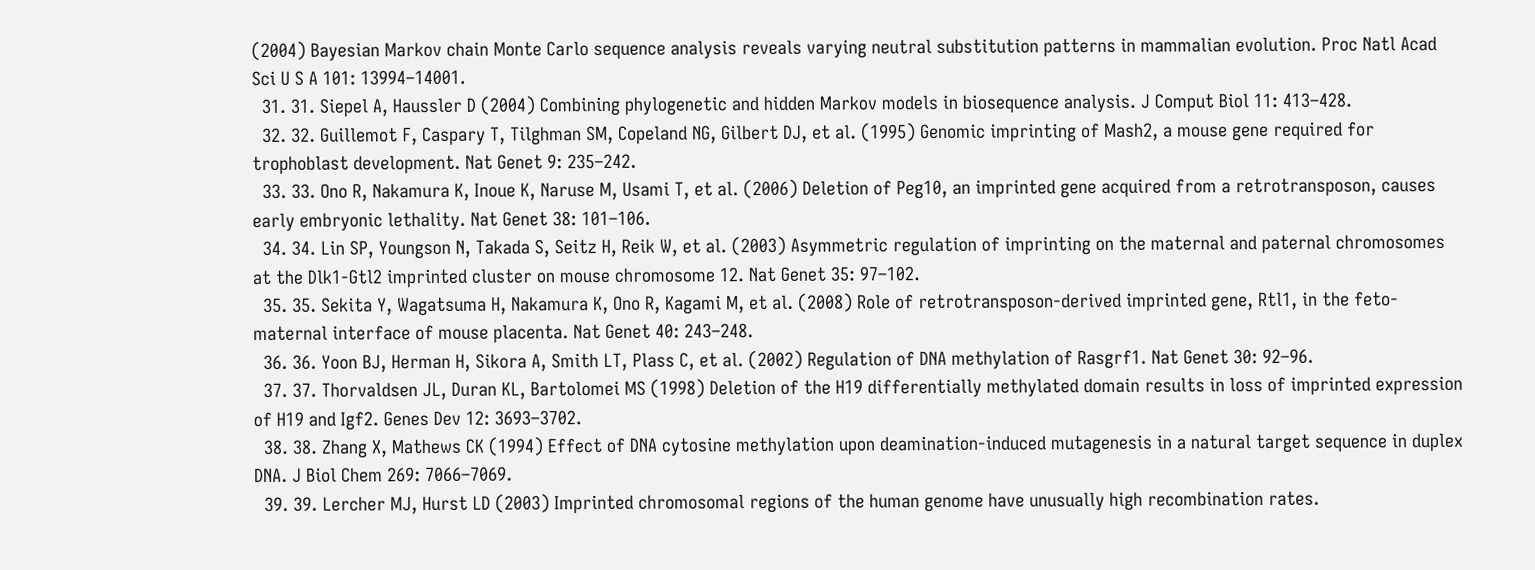(2004) Bayesian Markov chain Monte Carlo sequence analysis reveals varying neutral substitution patterns in mammalian evolution. Proc Natl Acad Sci U S A 101: 13994–14001.
  31. 31. Siepel A, Haussler D (2004) Combining phylogenetic and hidden Markov models in biosequence analysis. J Comput Biol 11: 413–428.
  32. 32. Guillemot F, Caspary T, Tilghman SM, Copeland NG, Gilbert DJ, et al. (1995) Genomic imprinting of Mash2, a mouse gene required for trophoblast development. Nat Genet 9: 235–242.
  33. 33. Ono R, Nakamura K, Inoue K, Naruse M, Usami T, et al. (2006) Deletion of Peg10, an imprinted gene acquired from a retrotransposon, causes early embryonic lethality. Nat Genet 38: 101–106.
  34. 34. Lin SP, Youngson N, Takada S, Seitz H, Reik W, et al. (2003) Asymmetric regulation of imprinting on the maternal and paternal chromosomes at the Dlk1-Gtl2 imprinted cluster on mouse chromosome 12. Nat Genet 35: 97–102.
  35. 35. Sekita Y, Wagatsuma H, Nakamura K, Ono R, Kagami M, et al. (2008) Role of retrotransposon-derived imprinted gene, Rtl1, in the feto-maternal interface of mouse placenta. Nat Genet 40: 243–248.
  36. 36. Yoon BJ, Herman H, Sikora A, Smith LT, Plass C, et al. (2002) Regulation of DNA methylation of Rasgrf1. Nat Genet 30: 92–96.
  37. 37. Thorvaldsen JL, Duran KL, Bartolomei MS (1998) Deletion of the H19 differentially methylated domain results in loss of imprinted expression of H19 and Igf2. Genes Dev 12: 3693–3702.
  38. 38. Zhang X, Mathews CK (1994) Effect of DNA cytosine methylation upon deamination-induced mutagenesis in a natural target sequence in duplex DNA. J Biol Chem 269: 7066–7069.
  39. 39. Lercher MJ, Hurst LD (2003) Imprinted chromosomal regions of the human genome have unusually high recombination rates.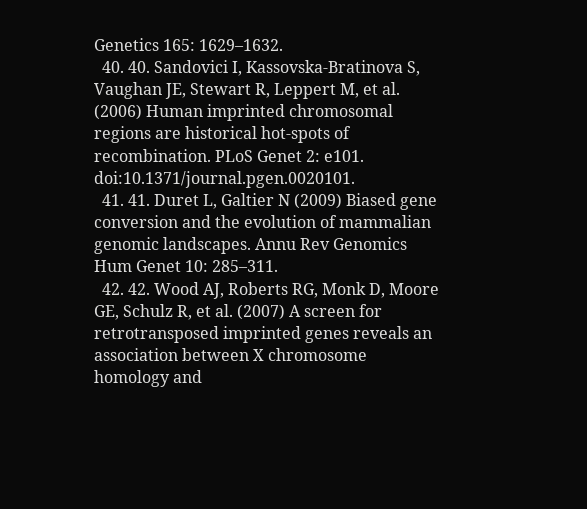Genetics 165: 1629–1632.
  40. 40. Sandovici I, Kassovska-Bratinova S, Vaughan JE, Stewart R, Leppert M, et al. (2006) Human imprinted chromosomal regions are historical hot-spots of recombination. PLoS Genet 2: e101. doi:10.1371/journal.pgen.0020101.
  41. 41. Duret L, Galtier N (2009) Biased gene conversion and the evolution of mammalian genomic landscapes. Annu Rev Genomics Hum Genet 10: 285–311.
  42. 42. Wood AJ, Roberts RG, Monk D, Moore GE, Schulz R, et al. (2007) A screen for retrotransposed imprinted genes reveals an association between X chromosome homology and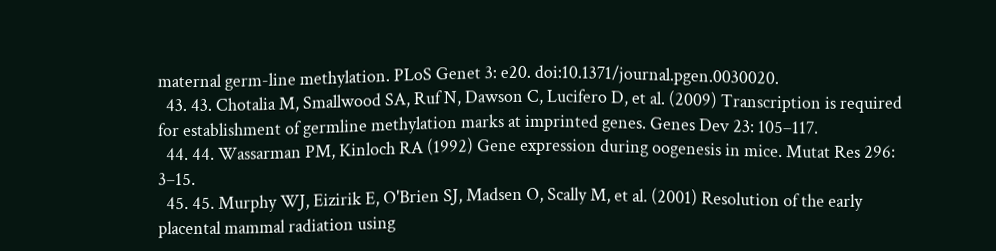maternal germ-line methylation. PLoS Genet 3: e20. doi:10.1371/journal.pgen.0030020.
  43. 43. Chotalia M, Smallwood SA, Ruf N, Dawson C, Lucifero D, et al. (2009) Transcription is required for establishment of germline methylation marks at imprinted genes. Genes Dev 23: 105–117.
  44. 44. Wassarman PM, Kinloch RA (1992) Gene expression during oogenesis in mice. Mutat Res 296: 3–15.
  45. 45. Murphy WJ, Eizirik E, O'Brien SJ, Madsen O, Scally M, et al. (2001) Resolution of the early placental mammal radiation using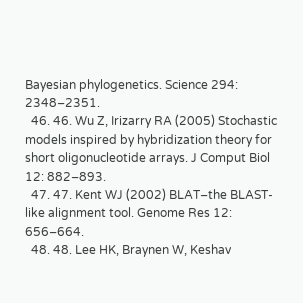Bayesian phylogenetics. Science 294: 2348–2351.
  46. 46. Wu Z, Irizarry RA (2005) Stochastic models inspired by hybridization theory for short oligonucleotide arrays. J Comput Biol 12: 882–893.
  47. 47. Kent WJ (2002) BLAT–the BLAST-like alignment tool. Genome Res 12: 656–664.
  48. 48. Lee HK, Braynen W, Keshav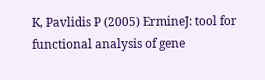K, Pavlidis P (2005) ErmineJ: tool for functional analysis of gene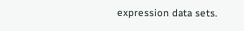expression data sets.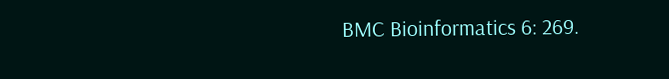BMC Bioinformatics 6: 269.